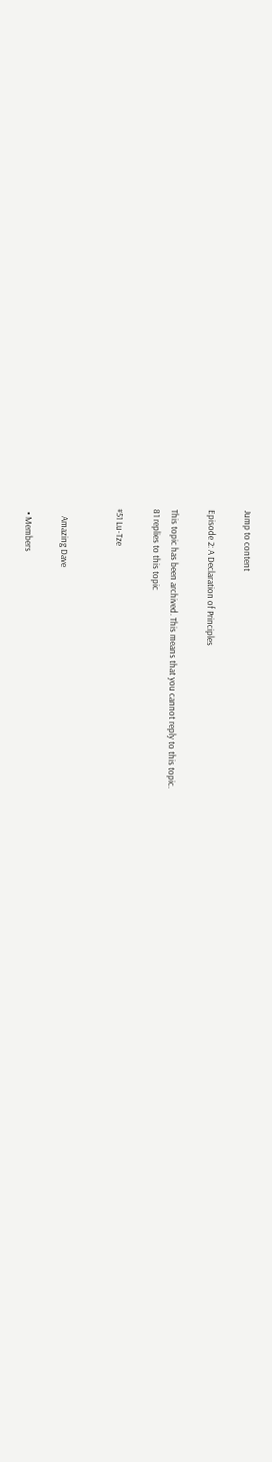Jump to content

Episode 2: A Declaration of Principles

This topic has been archived. This means that you cannot reply to this topic.
81 replies to this topic

#51 Lu-Tze


    Amazing Dave

  • Members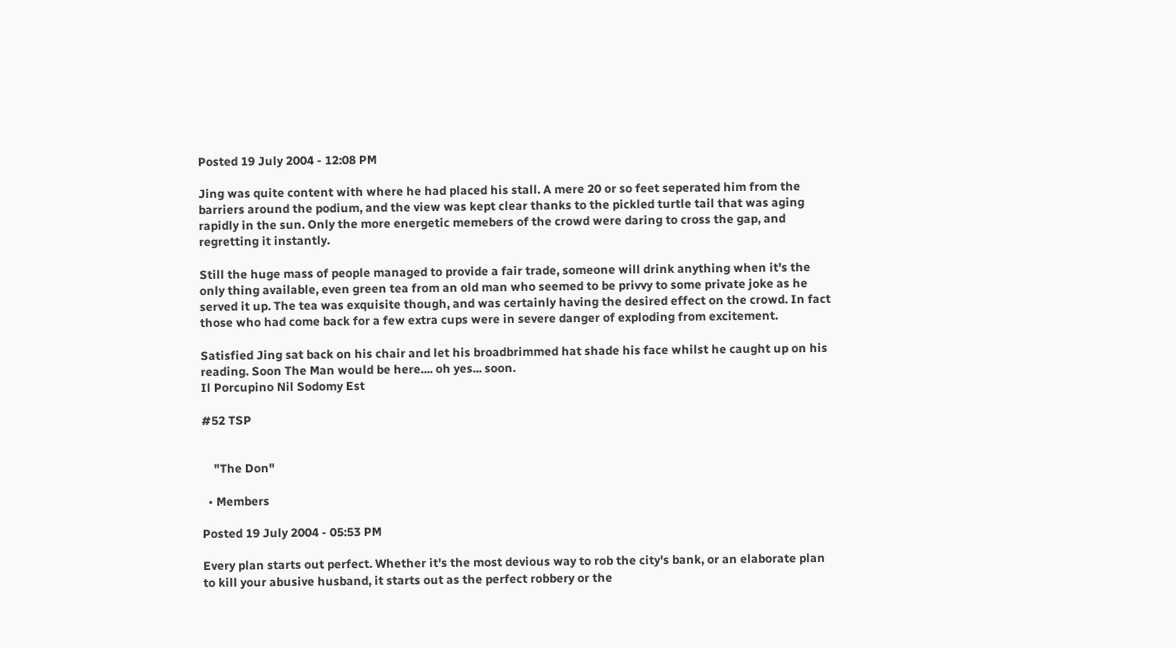Posted 19 July 2004 - 12:08 PM

Jing was quite content with where he had placed his stall. A mere 20 or so feet seperated him from the barriers around the podium, and the view was kept clear thanks to the pickled turtle tail that was aging rapidly in the sun. Only the more energetic memebers of the crowd were daring to cross the gap, and regretting it instantly.

Still the huge mass of people managed to provide a fair trade, someone will drink anything when it's the only thing available, even green tea from an old man who seemed to be privvy to some private joke as he served it up. The tea was exquisite though, and was certainly having the desired effect on the crowd. In fact those who had come back for a few extra cups were in severe danger of exploding from excitement.

Satisfied Jing sat back on his chair and let his broadbrimmed hat shade his face whilst he caught up on his reading. Soon The Man would be here.... oh yes... soon.
Il Porcupino Nil Sodomy Est

#52 TSP


    "The Don"

  • Members

Posted 19 July 2004 - 05:53 PM

Every plan starts out perfect. Whether it's the most devious way to rob the city's bank, or an elaborate plan to kill your abusive husband, it starts out as the perfect robbery or the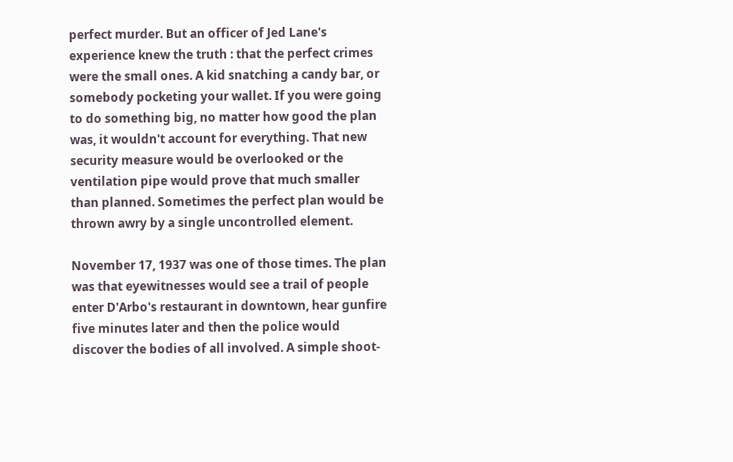perfect murder. But an officer of Jed Lane's experience knew the truth : that the perfect crimes were the small ones. A kid snatching a candy bar, or somebody pocketing your wallet. If you were going to do something big, no matter how good the plan was, it wouldn't account for everything. That new security measure would be overlooked or the ventilation pipe would prove that much smaller than planned. Sometimes the perfect plan would be thrown awry by a single uncontrolled element.

November 17, 1937 was one of those times. The plan was that eyewitnesses would see a trail of people enter D'Arbo's restaurant in downtown, hear gunfire five minutes later and then the police would discover the bodies of all involved. A simple shoot-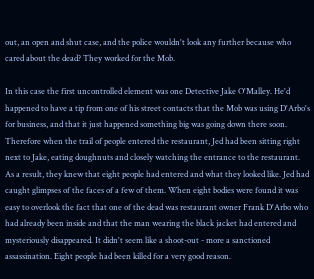out, an open and shut case, and the police wouldn't look any further because who cared about the dead? They worked for the Mob.

In this case the first uncontrolled element was one Detective Jake O'Malley. He'd happened to have a tip from one of his street contacts that the Mob was using D'Arbo's for business, and that it just happened something big was going down there soon. Therefore when the trail of people entered the restaurant, Jed had been sitting right next to Jake, eating doughnuts and closely watching the entrance to the restaurant.  As a result, they knew that eight people had entered and what they looked like. Jed had caught glimpses of the faces of a few of them. When eight bodies were found it was easy to overlook the fact that one of the dead was restaurant owner Frank D'Arbo who had already been inside and that the man wearing the black jacket had entered and mysteriously disappeared. It didn't seem like a shoot-out - more a sanctioned assassination. Eight people had been killed for a very good reason.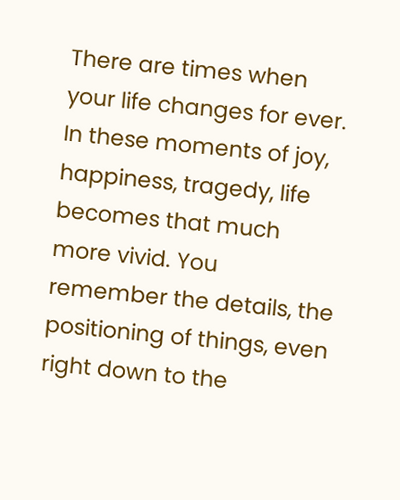There are times when your life changes for ever. In these moments of joy, happiness, tragedy, life becomes that much more vivid. You remember the details, the positioning of things, even right down to the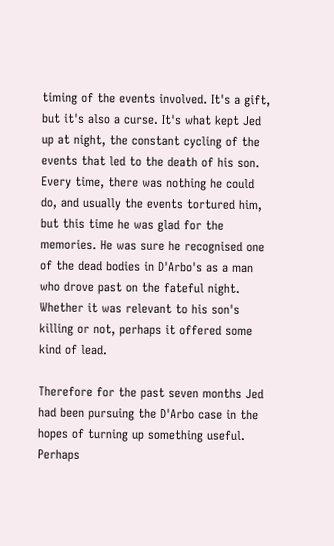timing of the events involved. It's a gift, but it's also a curse. It's what kept Jed up at night, the constant cycling of the events that led to the death of his son. Every time, there was nothing he could do, and usually the events tortured him, but this time he was glad for the memories. He was sure he recognised one of the dead bodies in D'Arbo's as a man who drove past on the fateful night. Whether it was relevant to his son's killing or not, perhaps it offered some kind of lead.

Therefore for the past seven months Jed had been pursuing the D'Arbo case in the hopes of turning up something useful. Perhaps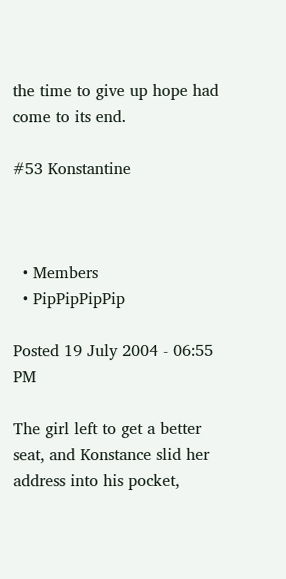the time to give up hope had come to its end.

#53 Konstantine



  • Members
  • PipPipPipPip

Posted 19 July 2004 - 06:55 PM

The girl left to get a better seat, and Konstance slid her address into his pocket,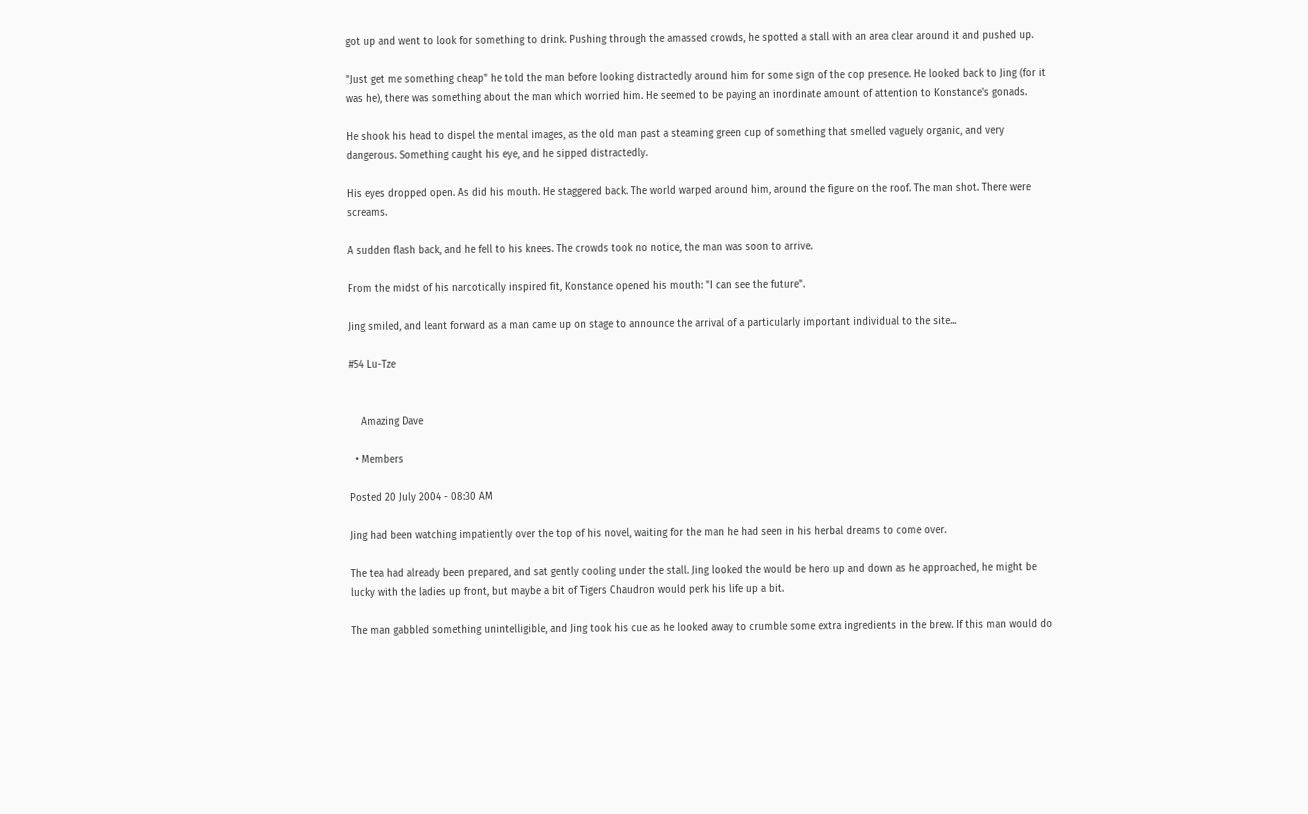got up and went to look for something to drink. Pushing through the amassed crowds, he spotted a stall with an area clear around it and pushed up.

"Just get me something cheap" he told the man before looking distractedly around him for some sign of the cop presence. He looked back to Jing (for it was he), there was something about the man which worried him. He seemed to be paying an inordinate amount of attention to Konstance's gonads.

He shook his head to dispel the mental images, as the old man past a steaming green cup of something that smelled vaguely organic, and very dangerous. Something caught his eye, and he sipped distractedly.

His eyes dropped open. As did his mouth. He staggered back. The world warped around him, around the figure on the roof. The man shot. There were screams.

A sudden flash back, and he fell to his knees. The crowds took no notice, the man was soon to arrive.

From the midst of his narcotically inspired fit, Konstance opened his mouth: "I can see the future".

Jing smiled, and leant forward as a man came up on stage to announce the arrival of a particularly important individual to the site...

#54 Lu-Tze


    Amazing Dave

  • Members

Posted 20 July 2004 - 08:30 AM

Jing had been watching impatiently over the top of his novel, waiting for the man he had seen in his herbal dreams to come over.

The tea had already been prepared, and sat gently cooling under the stall. Jing looked the would be hero up and down as he approached, he might be lucky with the ladies up front, but maybe a bit of Tigers Chaudron would perk his life up a bit.

The man gabbled something unintelligible, and Jing took his cue as he looked away to crumble some extra ingredients in the brew. If this man would do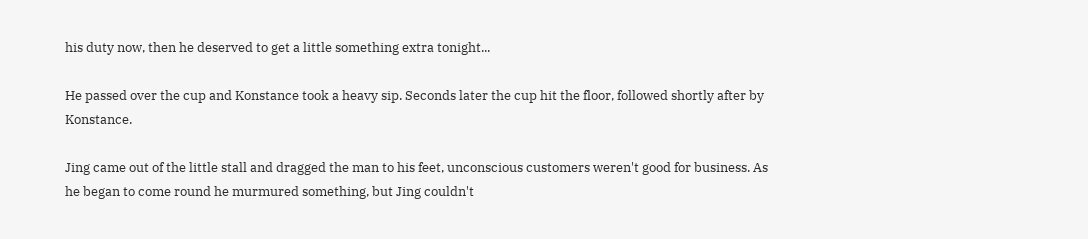his duty now, then he deserved to get a little something extra tonight...

He passed over the cup and Konstance took a heavy sip. Seconds later the cup hit the floor, followed shortly after by Konstance.

Jing came out of the little stall and dragged the man to his feet, unconscious customers weren't good for business. As he began to come round he murmured something, but Jing couldn't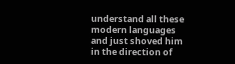understand all these modern languages and just shoved him in the direction of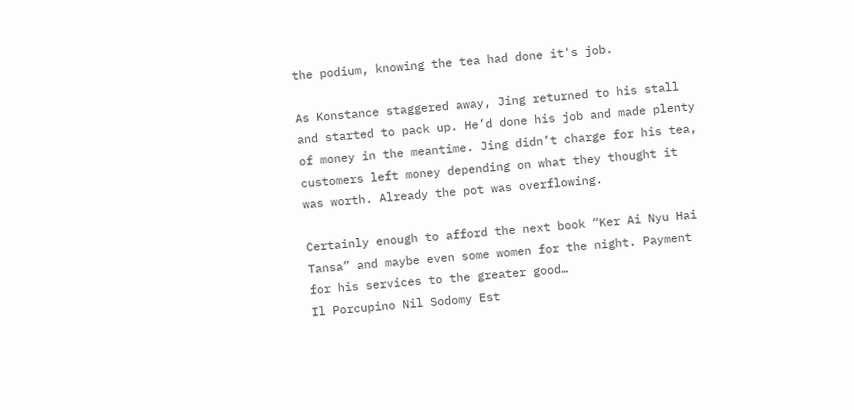the podium, knowing the tea had done it's job.

As Konstance staggered away, Jing returned to his stall and started to pack up. He’d done his job and made plenty of money in the meantime. Jing didn’t charge for his tea, customers left money depending on what they thought it was worth. Already the pot was overflowing.

Certainly enough to afford the next book “Ker Ai Nyu Hai Tansa” and maybe even some women for the night. Payment for his services to the greater good…
Il Porcupino Nil Sodomy Est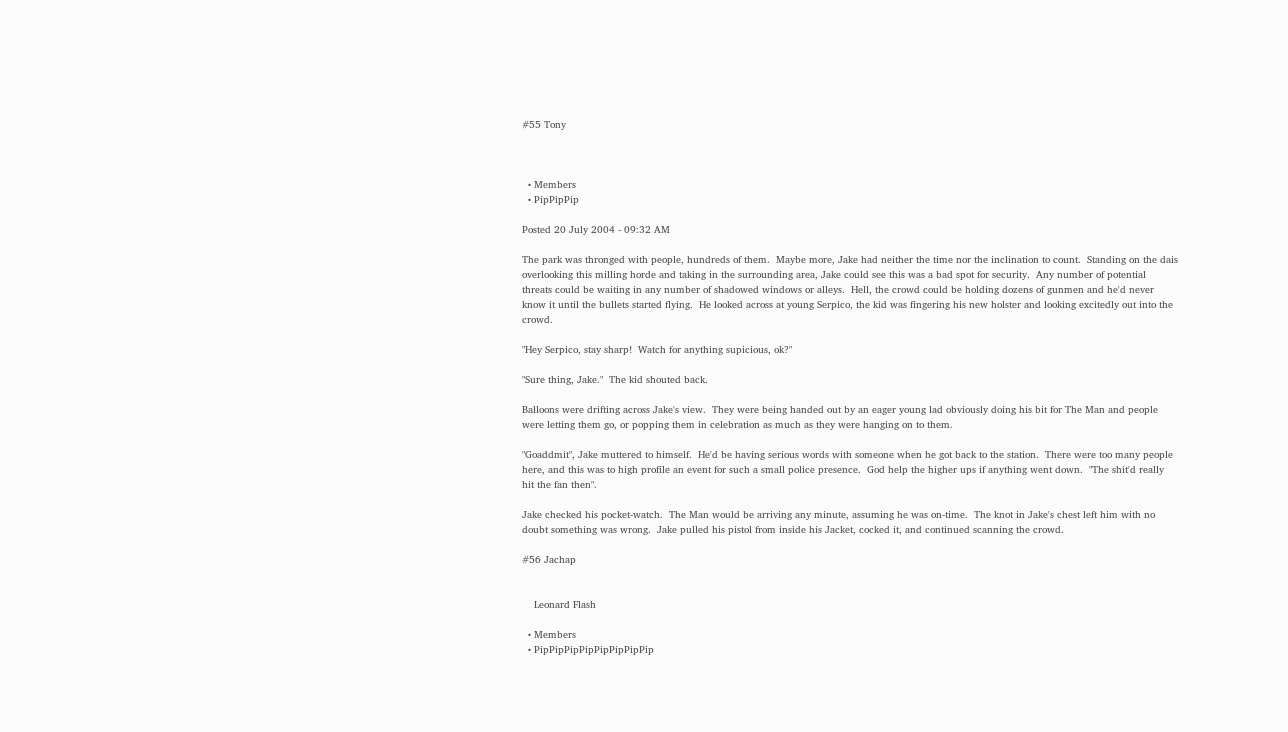#55 Tony



  • Members
  • PipPipPip

Posted 20 July 2004 - 09:32 AM

The park was thronged with people, hundreds of them.  Maybe more, Jake had neither the time nor the inclination to count.  Standing on the dais overlooking this milling horde and taking in the surrounding area, Jake could see this was a bad spot for security.  Any number of potential threats could be waiting in any number of shadowed windows or alleys.  Hell, the crowd could be holding dozens of gunmen and he'd never know it until the bullets started flying.  He looked across at young Serpico, the kid was fingering his new holster and looking excitedly out into the crowd.

"Hey Serpico, stay sharp!  Watch for anything supicious, ok?"

"Sure thing, Jake."  The kid shouted back.

Balloons were drifting across Jake's view.  They were being handed out by an eager young lad obviously doing his bit for The Man and people were letting them go, or popping them in celebration as much as they were hanging on to them.

"Goaddmit", Jake muttered to himself.  He'd be having serious words with someone when he got back to the station.  There were too many people here, and this was to high profile an event for such a small police presence.  God help the higher ups if anything went down.  "The shit'd really hit the fan then".

Jake checked his pocket-watch.  The Man would be arriving any minute, assuming he was on-time.  The knot in Jake's chest left him with no doubt something was wrong.  Jake pulled his pistol from inside his Jacket, cocked it, and continued scanning the crowd.

#56 Jachap


    Leonard Flash

  • Members
  • PipPipPipPipPipPipPipPip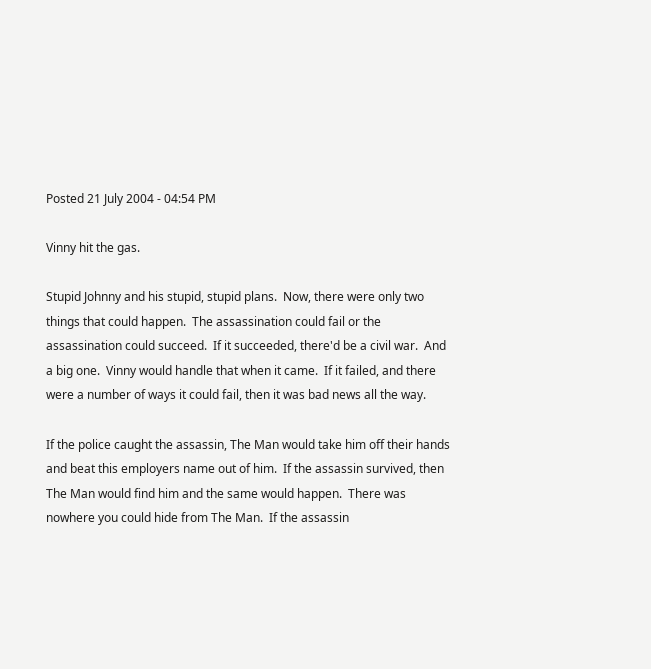Posted 21 July 2004 - 04:54 PM

Vinny hit the gas.

Stupid Johnny and his stupid, stupid plans.  Now, there were only two things that could happen.  The assassination could fail or the assassination could succeed.  If it succeeded, there'd be a civil war.  And a big one.  Vinny would handle that when it came.  If it failed, and there were a number of ways it could fail, then it was bad news all the way.

If the police caught the assassin, The Man would take him off their hands and beat this employers name out of him.  If the assassin survived, then The Man would find him and the same would happen.  There was nowhere you could hide from The Man.  If the assassin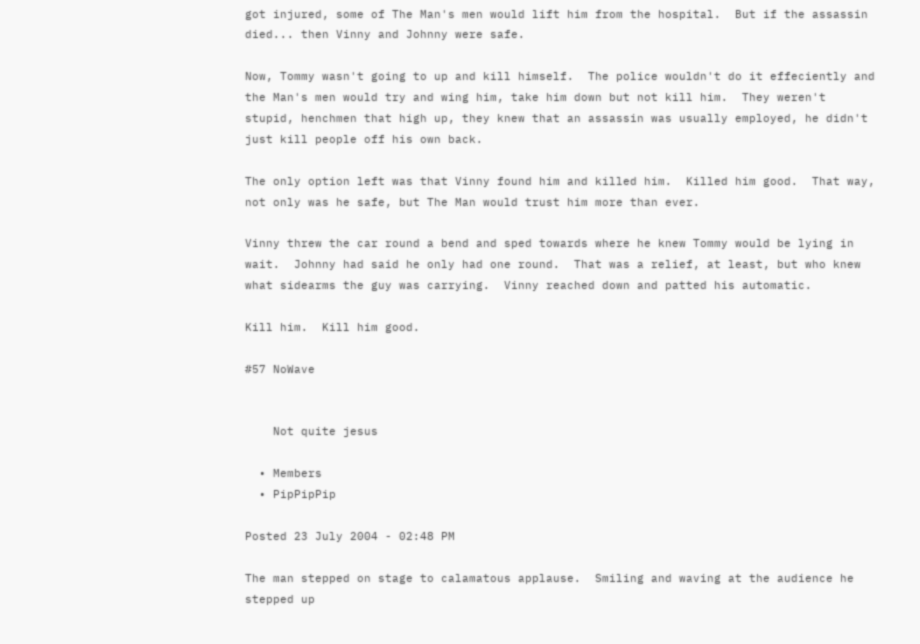got injured, some of The Man's men would lift him from the hospital.  But if the assassin died... then Vinny and Johnny were safe.

Now, Tommy wasn't going to up and kill himself.  The police wouldn't do it effeciently and the Man's men would try and wing him, take him down but not kill him.  They weren't stupid, henchmen that high up, they knew that an assassin was usually employed, he didn't just kill people off his own back.

The only option left was that Vinny found him and killed him.  Killed him good.  That way, not only was he safe, but The Man would trust him more than ever.

Vinny threw the car round a bend and sped towards where he knew Tommy would be lying in wait.  Johnny had said he only had one round.  That was a relief, at least, but who knew what sidearms the guy was carrying.  Vinny reached down and patted his automatic.

Kill him.  Kill him good.

#57 NoWave


    Not quite jesus

  • Members
  • PipPipPip

Posted 23 July 2004 - 02:48 PM

The man stepped on stage to calamatous applause.  Smiling and waving at the audience he stepped up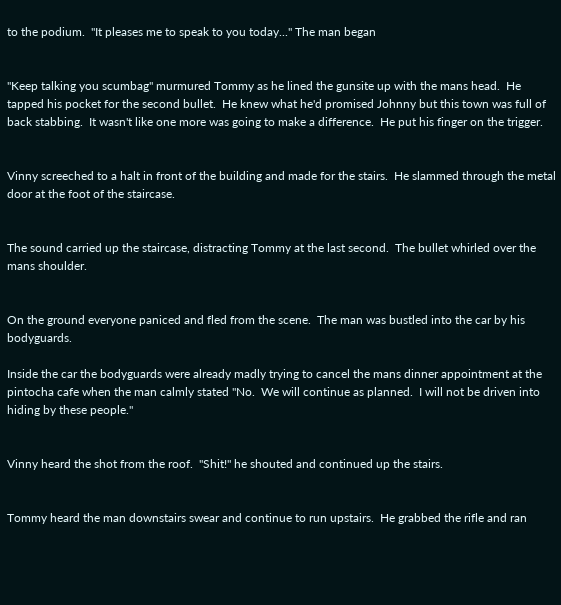to the podium.  "It pleases me to speak to you today..." The man began


"Keep talking you scumbag" murmured Tommy as he lined the gunsite up with the mans head.  He tapped his pocket for the second bullet.  He knew what he'd promised Johnny but this town was full of back stabbing.  It wasn't like one more was going to make a difference.  He put his finger on the trigger.


Vinny screeched to a halt in front of the building and made for the stairs.  He slammed through the metal door at the foot of the staircase.


The sound carried up the staircase, distracting Tommy at the last second.  The bullet whirled over the mans shoulder.


On the ground everyone paniced and fled from the scene.  The man was bustled into the car by his bodyguards.

Inside the car the bodyguards were already madly trying to cancel the mans dinner appointment at the pintocha cafe when the man calmly stated "No.  We will continue as planned.  I will not be driven into hiding by these people."


Vinny heard the shot from the roof.  "Shit!" he shouted and continued up the stairs.


Tommy heard the man downstairs swear and continue to run upstairs.  He grabbed the rifle and ran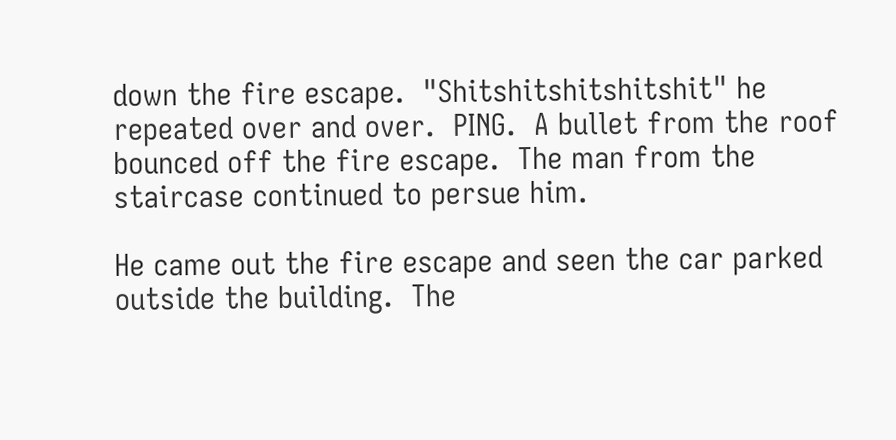down the fire escape.  "Shitshitshitshitshit" he repeated over and over.  PING.  A bullet from the roof bounced off the fire escape.  The man from the staircase continued to persue him.

He came out the fire escape and seen the car parked outside the building.  The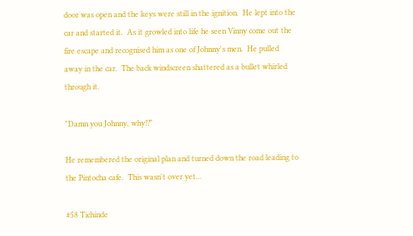door was open and the keys were still in the ignition.  He lept into the car and started it.  As it growled into life he seen Vinny come out the fire escape and recognised him as one of Johnny's men.  He pulled away in the car.  The back windscreen shattered as a bullet whirled through it.

"Damn you Johnny, why!?"

He remembered the original plan and turned down the road leading to the Pintocha cafe.  This wasn't over yet...

#58 Tichinde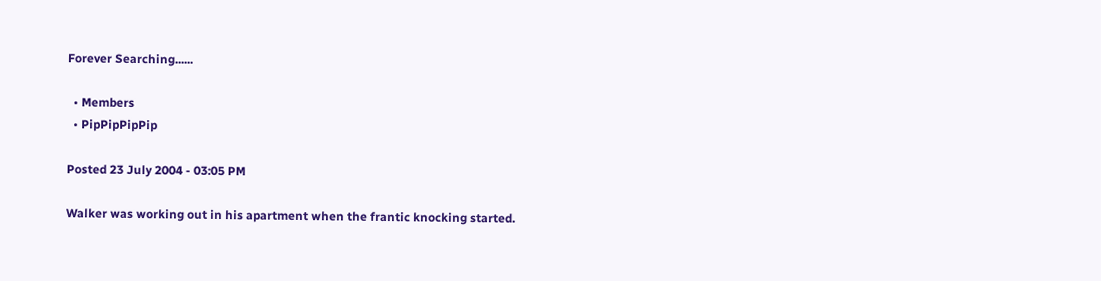Forever Searching......

  • Members
  • PipPipPipPip

Posted 23 July 2004 - 03:05 PM

Walker was working out in his apartment when the frantic knocking started.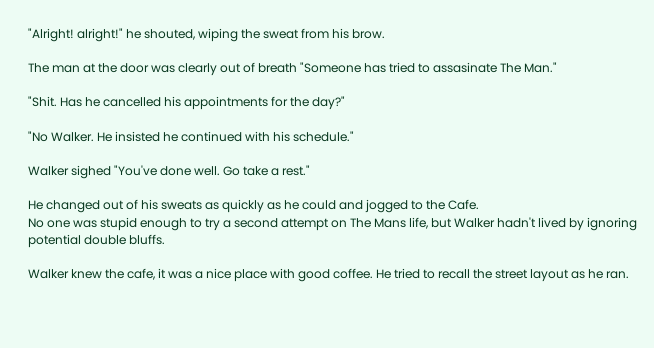"Alright! alright!" he shouted, wiping the sweat from his brow.

The man at the door was clearly out of breath "Someone has tried to assasinate The Man."

"Shit. Has he cancelled his appointments for the day?"

"No Walker. He insisted he continued with his schedule."

Walker sighed "You've done well. Go take a rest."

He changed out of his sweats as quickly as he could and jogged to the Cafe.
No one was stupid enough to try a second attempt on The Mans life, but Walker hadn't lived by ignoring potential double bluffs.

Walker knew the cafe, it was a nice place with good coffee. He tried to recall the street layout as he ran.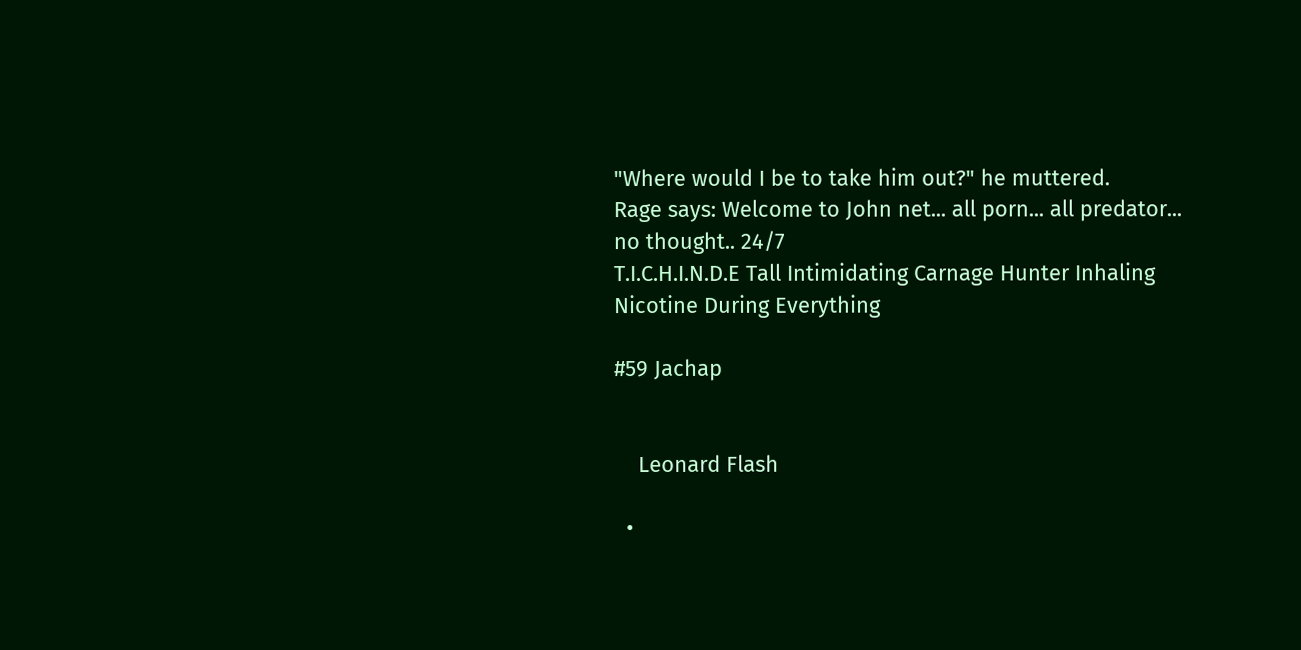"Where would I be to take him out?" he muttered.
Rage says: Welcome to John net... all porn... all predator... no thought.. 24/7
T.I.C.H.I.N.D.E Tall Intimidating Carnage Hunter Inhaling Nicotine During Everything

#59 Jachap


    Leonard Flash

  •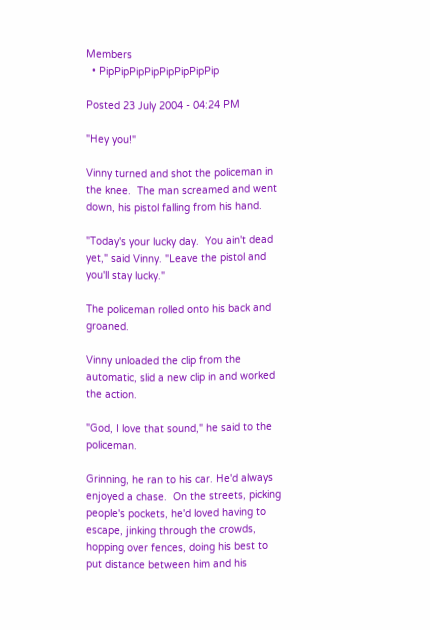Members
  • PipPipPipPipPipPipPipPip

Posted 23 July 2004 - 04:24 PM

"Hey you!"

Vinny turned and shot the policeman in the knee.  The man screamed and went down, his pistol falling from his hand.

"Today's your lucky day.  You ain't dead yet," said Vinny. "Leave the pistol and you'll stay lucky."

The policeman rolled onto his back and groaned.

Vinny unloaded the clip from the automatic, slid a new clip in and worked the action.

"God, I love that sound," he said to the policeman.

Grinning, he ran to his car. He'd always enjoyed a chase.  On the streets, picking people's pockets, he'd loved having to escape, jinking through the crowds, hopping over fences, doing his best to put distance between him and his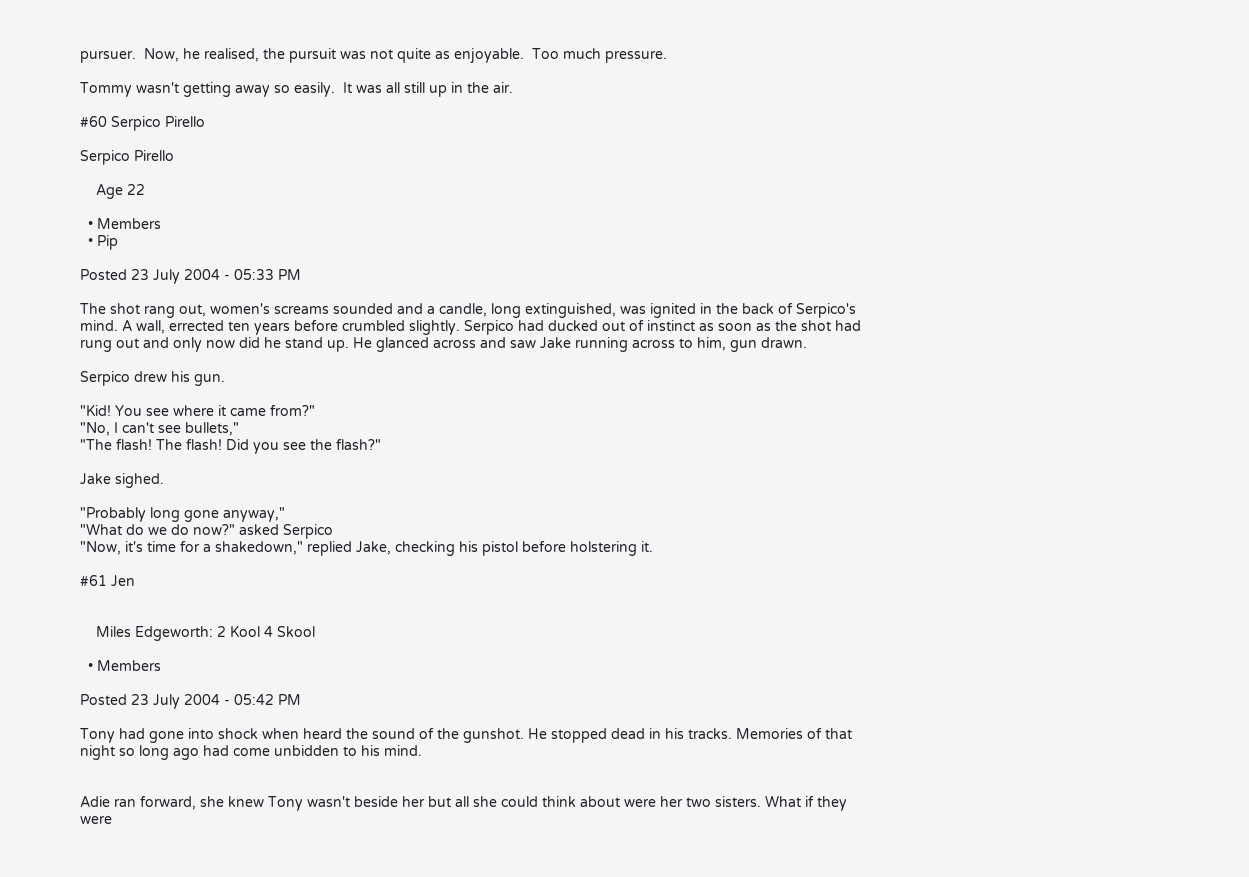pursuer.  Now, he realised, the pursuit was not quite as enjoyable.  Too much pressure.

Tommy wasn't getting away so easily.  It was all still up in the air.

#60 Serpico Pirello

Serpico Pirello

    Age 22

  • Members
  • Pip

Posted 23 July 2004 - 05:33 PM

The shot rang out, women's screams sounded and a candle, long extinguished, was ignited in the back of Serpico's mind. A wall, errected ten years before crumbled slightly. Serpico had ducked out of instinct as soon as the shot had rung out and only now did he stand up. He glanced across and saw Jake running across to him, gun drawn.

Serpico drew his gun.

"Kid! You see where it came from?"
"No, I can't see bullets,"
"The flash! The flash! Did you see the flash?"

Jake sighed.

"Probably long gone anyway,"
"What do we do now?" asked Serpico
"Now, it's time for a shakedown," replied Jake, checking his pistol before holstering it.

#61 Jen


    Miles Edgeworth: 2 Kool 4 Skool

  • Members

Posted 23 July 2004 - 05:42 PM

Tony had gone into shock when heard the sound of the gunshot. He stopped dead in his tracks. Memories of that night so long ago had come unbidden to his mind.


Adie ran forward, she knew Tony wasn't beside her but all she could think about were her two sisters. What if they were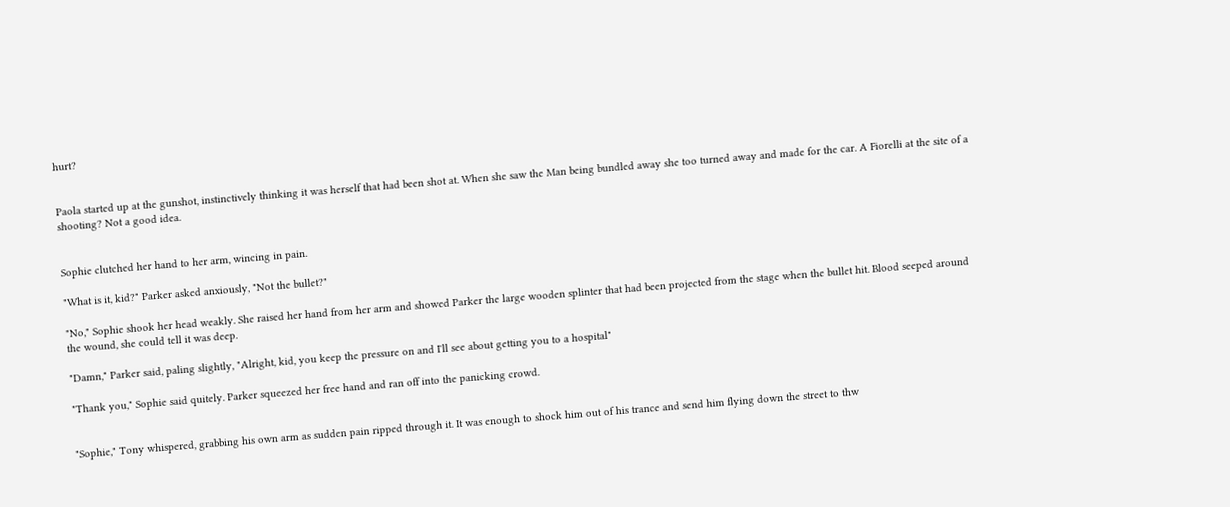hurt?


Paola started up at the gunshot, instinctively thinking it was herself that had been shot at. When she saw the Man being bundled away she too turned away and made for the car. A Fiorelli at the site of a shooting? Not a good idea.


Sophie clutched her hand to her arm, wincing in pain.

"What is it, kid?" Parker asked anxiously, "Not the bullet?"

"No," Sophie shook her head weakly. She raised her hand from her arm and showed Parker the large wooden splinter that had been projected from the stage when the bullet hit. Blood seeped around the wound, she could tell it was deep.

"Damn," Parker said, paling slightly, "Alright, kid, you keep the pressure on and I'll see about getting you to a hospital"

"Thank you," Sophie said quitely. Parker squeezed her free hand and ran off into the panicking crowd.


"Sophie," Tony whispered, grabbing his own arm as sudden pain ripped through it. It was enough to shock him out of his trance and send him flying down the street to thw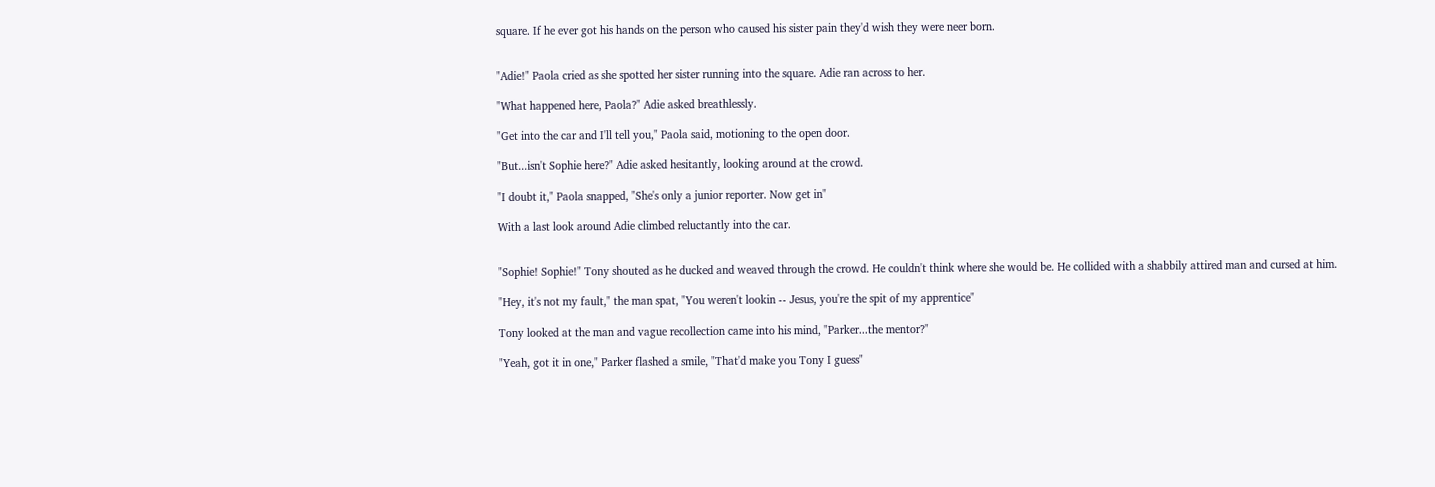square. If he ever got his hands on the person who caused his sister pain they'd wish they were neer born.


"Adie!" Paola cried as she spotted her sister running into the square. Adie ran across to her.

"What happened here, Paola?" Adie asked breathlessly.

"Get into the car and I'll tell you," Paola said, motioning to the open door.

"But...isn't Sophie here?" Adie asked hesitantly, looking around at the crowd.

"I doubt it," Paola snapped, "She's only a junior reporter. Now get in"

With a last look around Adie climbed reluctantly into the car.


"Sophie! Sophie!" Tony shouted as he ducked and weaved through the crowd. He couldn't think where she would be. He collided with a shabbily attired man and cursed at him.

"Hey, it's not my fault," the man spat, "You weren't lookin -- Jesus, you're the spit of my apprentice"

Tony looked at the man and vague recollection came into his mind, "Parker...the mentor?"

"Yeah, got it in one," Parker flashed a smile, "That'd make you Tony I guess"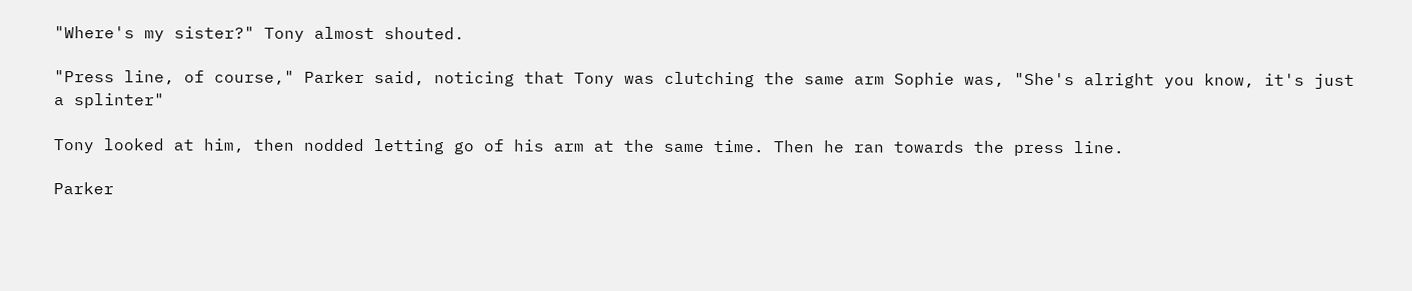"Where's my sister?" Tony almost shouted.

"Press line, of course," Parker said, noticing that Tony was clutching the same arm Sophie was, "She's alright you know, it's just a splinter"

Tony looked at him, then nodded letting go of his arm at the same time. Then he ran towards the press line.

Parker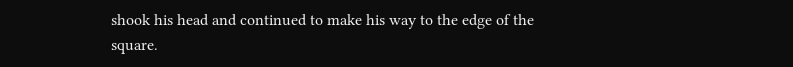shook his head and continued to make his way to the edge of the square.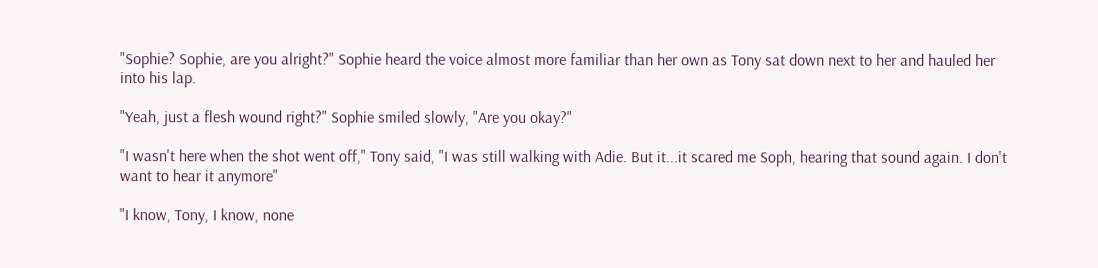"Sophie? Sophie, are you alright?" Sophie heard the voice almost more familiar than her own as Tony sat down next to her and hauled her into his lap.

"Yeah, just a flesh wound right?" Sophie smiled slowly, "Are you okay?"

"I wasn't here when the shot went off," Tony said, "I was still walking with Adie. But it...it scared me Soph, hearing that sound again. I don't want to hear it anymore"

"I know, Tony, I know, none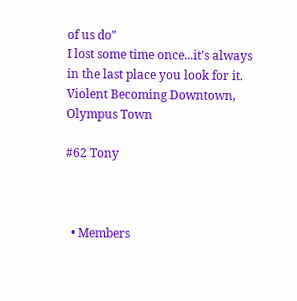of us do"
I lost some time once...it's always in the last place you look for it. Violent Becoming Downtown, Olympus Town

#62 Tony



  • Members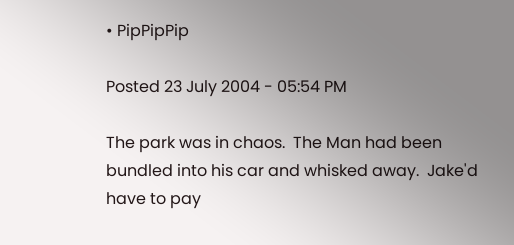• PipPipPip

Posted 23 July 2004 - 05:54 PM

The park was in chaos.  The Man had been bundled into his car and whisked away.  Jake'd have to pay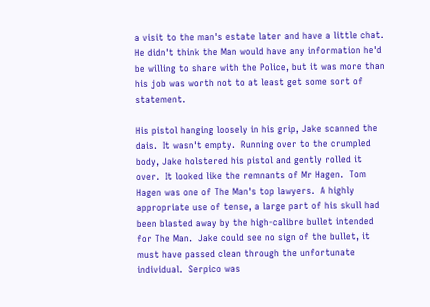a visit to the man's estate later and have a little chat.  He didn't think the Man would have any information he'd be willing to share with the Police, but it was more than his job was worth not to at least get some sort of statement.

His pistol hanging loosely in his grip, Jake scanned the dais.  It wasn't empty.  Running over to the crumpled body, Jake holstered his pistol and gently rolled it over.  It looked like the remnants of Mr Hagen.  Tom Hagen was one of The Man's top lawyers.  A highly appropriate use of tense, a large part of his skull had been blasted away by the high-calibre bullet intended for The Man.  Jake could see no sign of the bullet, it must have passed clean through the unfortunate individual.  Serpico was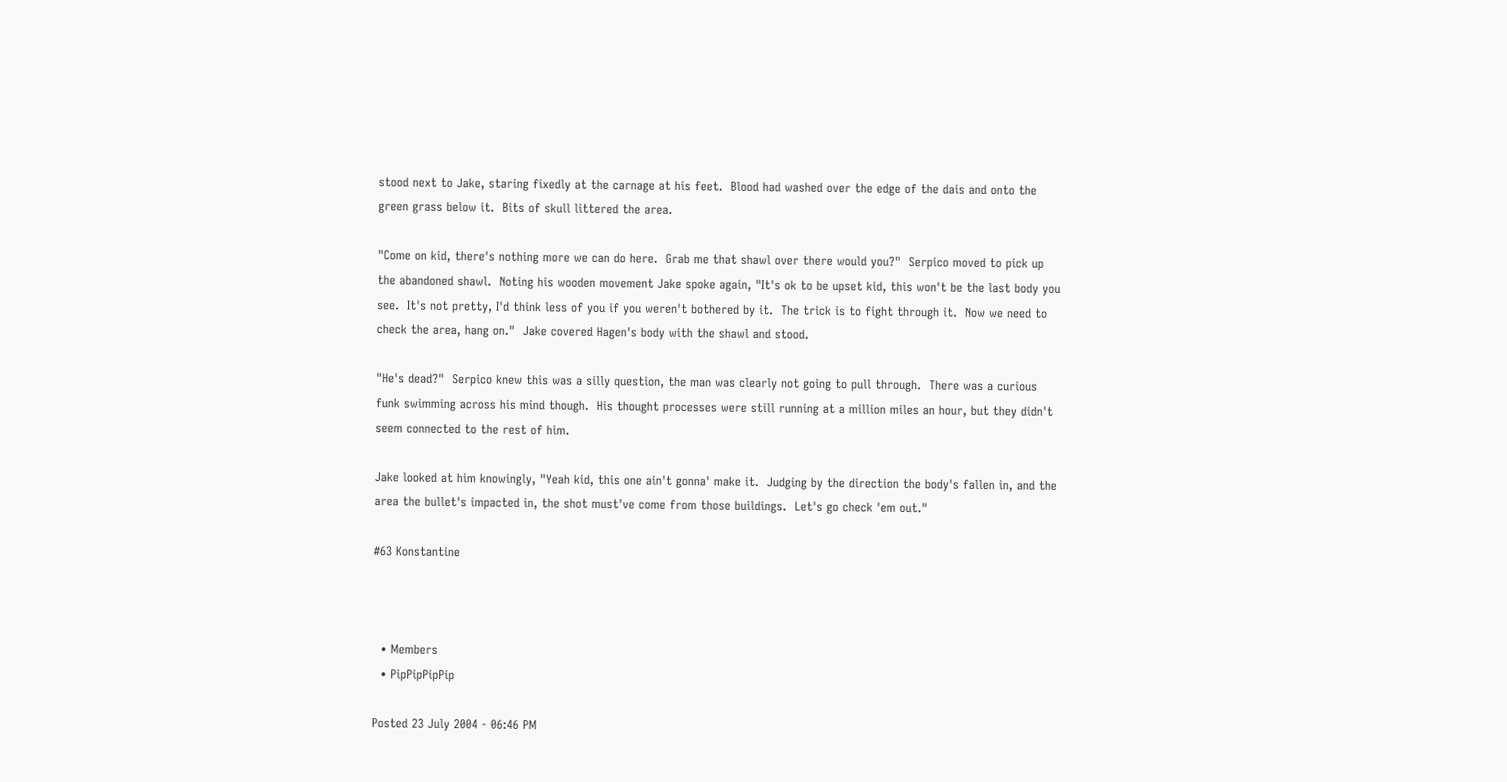stood next to Jake, staring fixedly at the carnage at his feet.  Blood had washed over the edge of the dais and onto the green grass below it.  Bits of skull littered the area.

"Come on kid, there's nothing more we can do here.  Grab me that shawl over there would you?"  Serpico moved to pick up the abandoned shawl.  Noting his wooden movement Jake spoke again, "It's ok to be upset kid, this won't be the last body you see.  It's not pretty, I'd think less of you if you weren't bothered by it.  The trick is to fight through it.  Now we need to check the area, hang on."  Jake covered Hagen's body with the shawl and stood.

"He's dead?"  Serpico knew this was a silly question, the man was clearly not going to pull through.  There was a curious funk swimming across his mind though.  His thought processes were still running at a million miles an hour, but they didn't seem connected to the rest of him.

Jake looked at him knowingly, "Yeah kid, this one ain't gonna' make it.  Judging by the direction the body's fallen in, and the area the bullet's impacted in, the shot must've come from those buildings.  Let's go check 'em out."

#63 Konstantine



  • Members
  • PipPipPipPip

Posted 23 July 2004 - 06:46 PM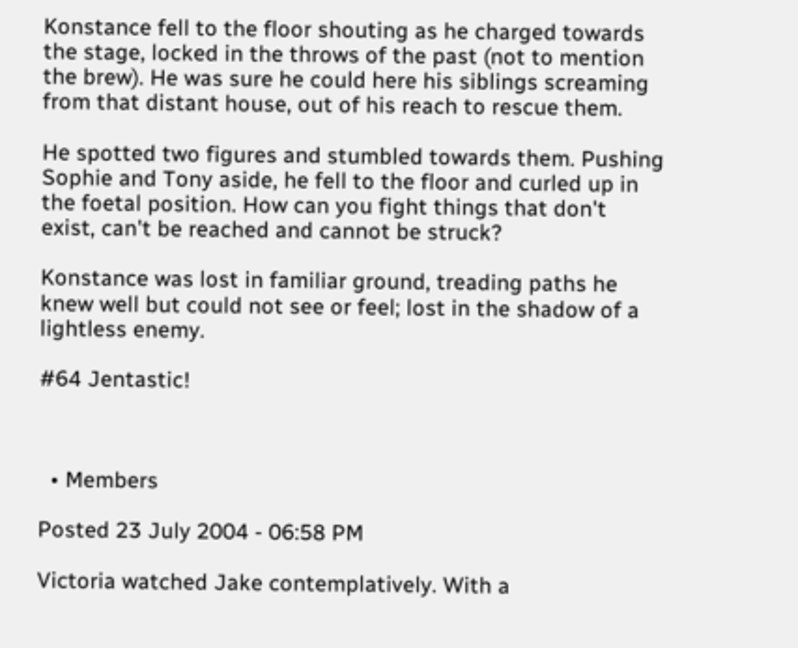Konstance fell to the floor shouting as he charged towards the stage, locked in the throws of the past (not to mention the brew). He was sure he could here his siblings screaming from that distant house, out of his reach to rescue them.

He spotted two figures and stumbled towards them. Pushing Sophie and Tony aside, he fell to the floor and curled up in the foetal position. How can you fight things that don't exist, can't be reached and cannot be struck?

Konstance was lost in familiar ground, treading paths he knew well but could not see or feel; lost in the shadow of a lightless enemy.

#64 Jentastic!



  • Members

Posted 23 July 2004 - 06:58 PM

Victoria watched Jake contemplatively. With a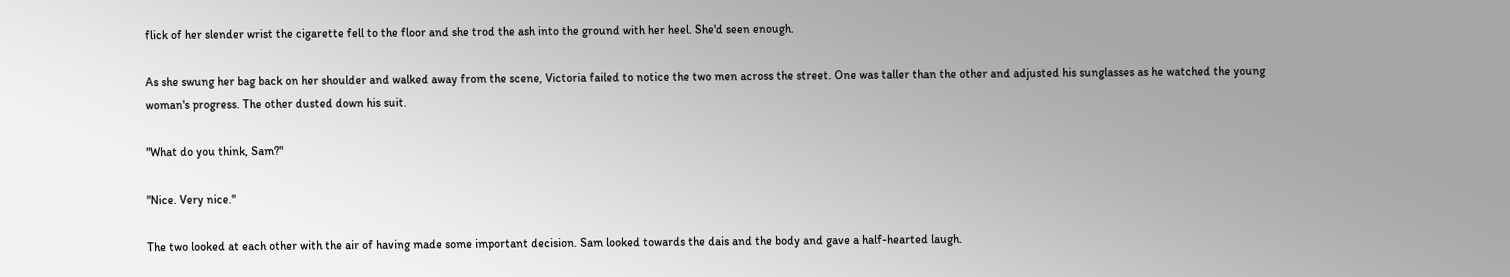flick of her slender wrist the cigarette fell to the floor and she trod the ash into the ground with her heel. She'd seen enough.

As she swung her bag back on her shoulder and walked away from the scene, Victoria failed to notice the two men across the street. One was taller than the other and adjusted his sunglasses as he watched the young woman's progress. The other dusted down his suit.

"What do you think, Sam?"

"Nice. Very nice."

The two looked at each other with the air of having made some important decision. Sam looked towards the dais and the body and gave a half-hearted laugh.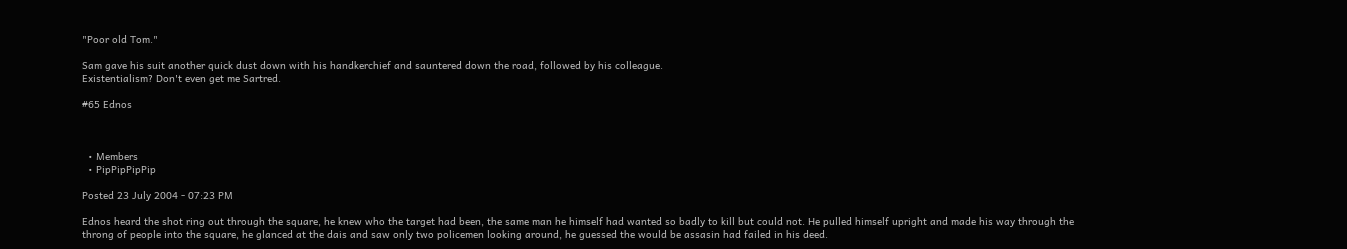"Poor old Tom."

Sam gave his suit another quick dust down with his handkerchief and sauntered down the road, followed by his colleague.
Existentialism? Don't even get me Sartred.

#65 Ednos



  • Members
  • PipPipPipPip

Posted 23 July 2004 - 07:23 PM

Ednos heard the shot ring out through the square, he knew who the target had been, the same man he himself had wanted so badly to kill but could not. He pulled himself upright and made his way through the throng of people into the square, he glanced at the dais and saw only two policemen looking around, he guessed the would be assasin had failed in his deed.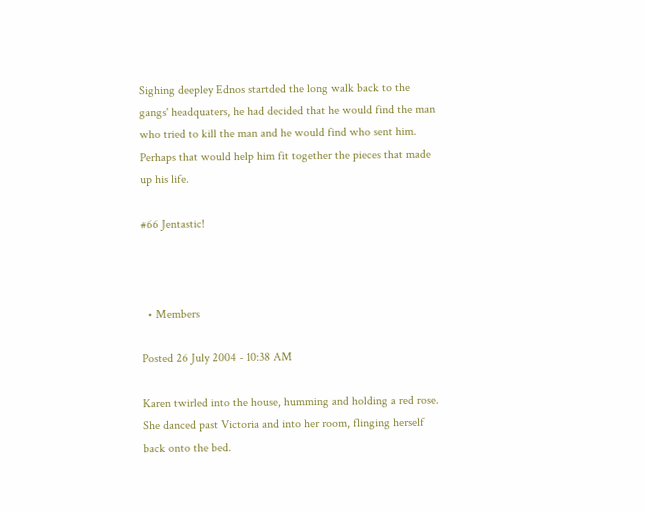Sighing deepley Ednos startded the long walk back to the gangs' headquaters, he had decided that he would find the man who tried to kill the man and he would find who sent him. Perhaps that would help him fit together the pieces that made up his life.

#66 Jentastic!



  • Members

Posted 26 July 2004 - 10:38 AM

Karen twirled into the house, humming and holding a red rose. She danced past Victoria and into her room, flinging herself back onto the bed.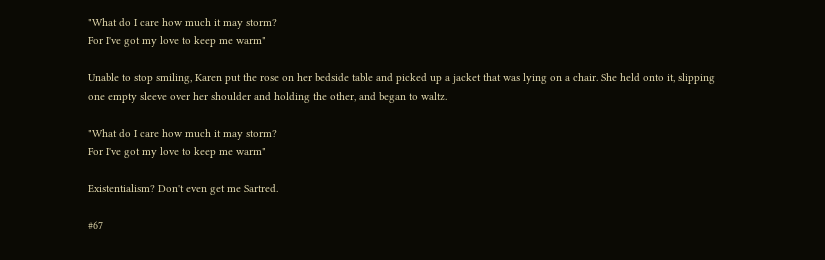"What do I care how much it may storm?
For I've got my love to keep me warm"

Unable to stop smiling, Karen put the rose on her bedside table and picked up a jacket that was lying on a chair. She held onto it, slipping one empty sleeve over her shoulder and holding the other, and began to waltz.

"What do I care how much it may storm?
For I've got my love to keep me warm"

Existentialism? Don't even get me Sartred.

#67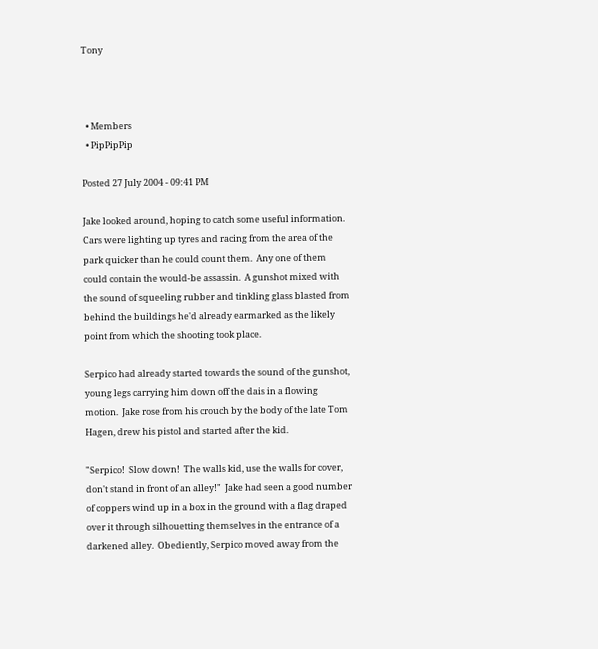Tony



  • Members
  • PipPipPip

Posted 27 July 2004 - 09:41 PM

Jake looked around, hoping to catch some useful information.  Cars were lighting up tyres and racing from the area of the park quicker than he could count them.  Any one of them could contain the would-be assassin.  A gunshot mixed with the sound of squeeling rubber and tinkling glass blasted from behind the buildings he'd already earmarked as the likely point from which the shooting took place.

Serpico had already started towards the sound of the gunshot, young legs carrying him down off the dais in a flowing motion.  Jake rose from his crouch by the body of the late Tom Hagen, drew his pistol and started after the kid.

"Serpico!  Slow down!  The walls kid, use the walls for cover, don't stand in front of an alley!"  Jake had seen a good number of coppers wind up in a box in the ground with a flag draped over it through silhouetting themselves in the entrance of a darkened alley.  Obediently, Serpico moved away from the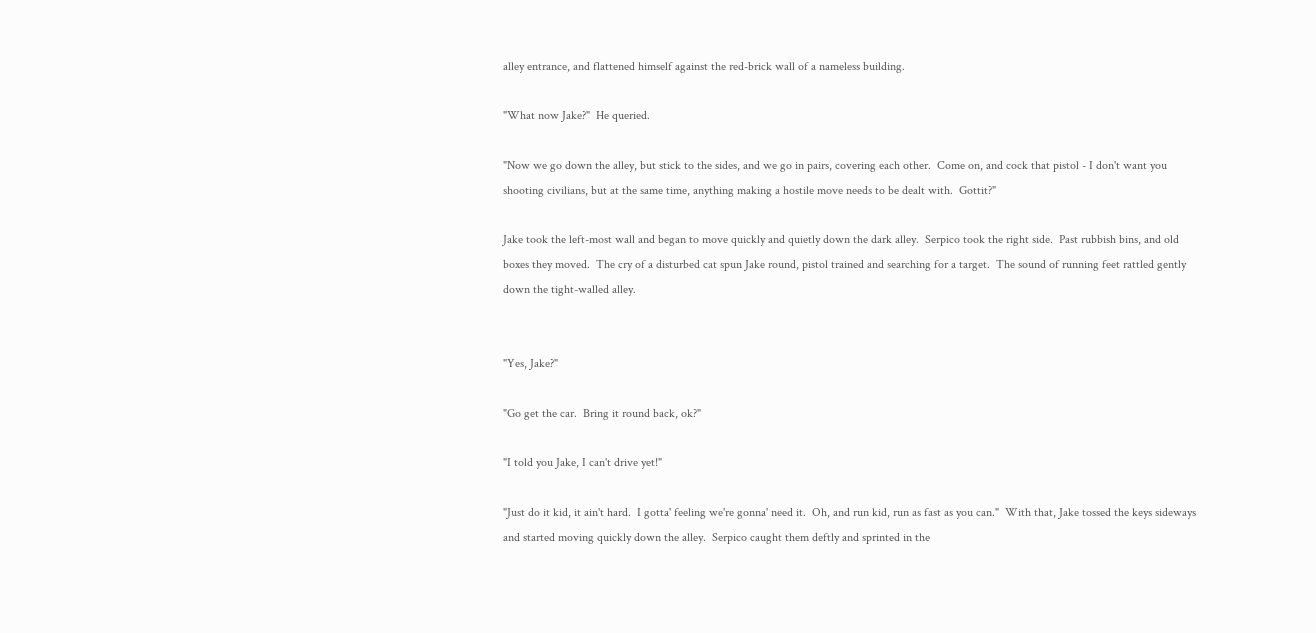alley entrance, and flattened himself against the red-brick wall of a nameless building.

"What now Jake?"  He queried.

"Now we go down the alley, but stick to the sides, and we go in pairs, covering each other.  Come on, and cock that pistol - I don't want you shooting civilians, but at the same time, anything making a hostile move needs to be dealt with.  Gottit?"

Jake took the left-most wall and began to move quickly and quietly down the dark alley.  Serpico took the right side.  Past rubbish bins, and old boxes they moved.  The cry of a disturbed cat spun Jake round, pistol trained and searching for a target.  The sound of running feet rattled gently down the tight-walled alley.


"Yes, Jake?"

"Go get the car.  Bring it round back, ok?"

"I told you Jake, I can't drive yet!"

"Just do it kid, it ain't hard.  I gotta' feeling we're gonna' need it.  Oh, and run kid, run as fast as you can."  With that, Jake tossed the keys sideways and started moving quickly down the alley.  Serpico caught them deftly and sprinted in the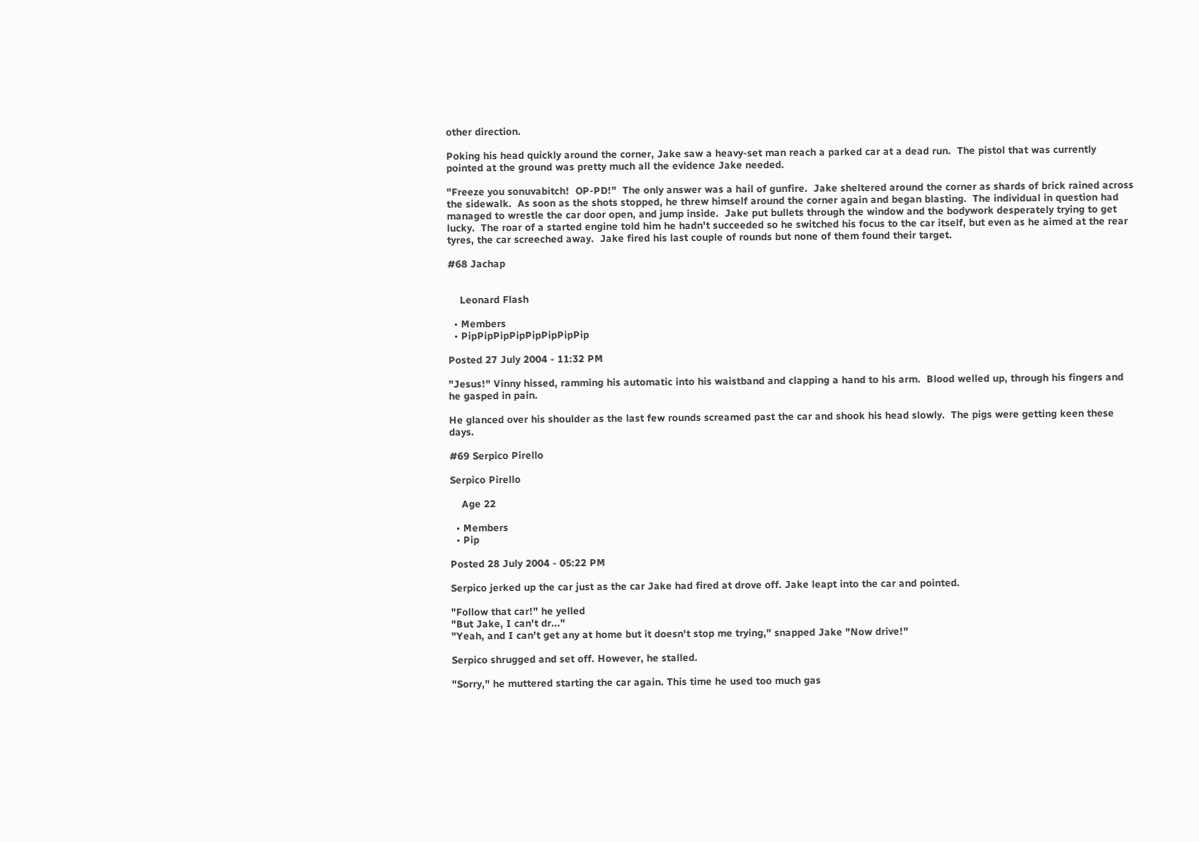other direction.

Poking his head quickly around the corner, Jake saw a heavy-set man reach a parked car at a dead run.  The pistol that was currently pointed at the ground was pretty much all the evidence Jake needed.

"Freeze you sonuvabitch!  OP-PD!"  The only answer was a hail of gunfire.  Jake sheltered around the corner as shards of brick rained across the sidewalk.  As soon as the shots stopped, he threw himself around the corner again and began blasting.  The individual in question had managed to wrestle the car door open, and jump inside.  Jake put bullets through the window and the bodywork desperately trying to get lucky.  The roar of a started engine told him he hadn't succeeded so he switched his focus to the car itself, but even as he aimed at the rear tyres, the car screeched away.  Jake fired his last couple of rounds but none of them found their target.

#68 Jachap


    Leonard Flash

  • Members
  • PipPipPipPipPipPipPipPip

Posted 27 July 2004 - 11:32 PM

"Jesus!" Vinny hissed, ramming his automatic into his waistband and clapping a hand to his arm.  Blood welled up, through his fingers and he gasped in pain.

He glanced over his shoulder as the last few rounds screamed past the car and shook his head slowly.  The pigs were getting keen these days.

#69 Serpico Pirello

Serpico Pirello

    Age 22

  • Members
  • Pip

Posted 28 July 2004 - 05:22 PM

Serpico jerked up the car just as the car Jake had fired at drove off. Jake leapt into the car and pointed.

"Follow that car!" he yelled
"But Jake, I can't dr..."
"Yeah, and I can't get any at home but it doesn't stop me trying," snapped Jake "Now drive!"

Serpico shrugged and set off. However, he stalled.

"Sorry," he muttered starting the car again. This time he used too much gas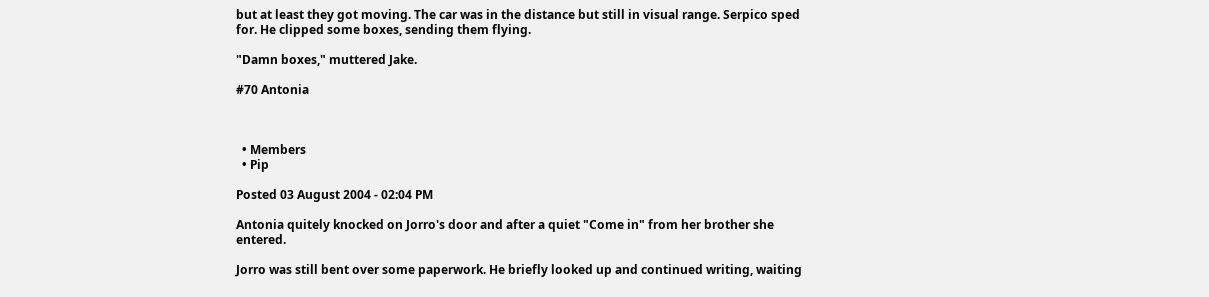but at least they got moving. The car was in the distance but still in visual range. Serpico sped for. He clipped some boxes, sending them flying.

"Damn boxes," muttered Jake.

#70 Antonia



  • Members
  • Pip

Posted 03 August 2004 - 02:04 PM

Antonia quitely knocked on Jorro's door and after a quiet "Come in" from her brother she entered.

Jorro was still bent over some paperwork. He briefly looked up and continued writing, waiting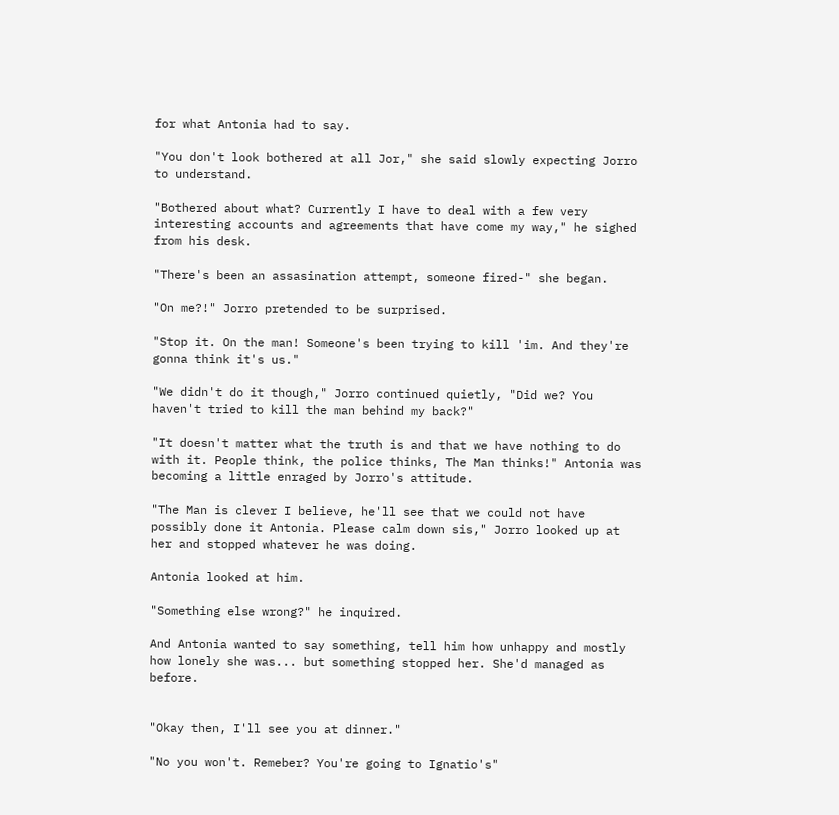for what Antonia had to say.

"You don't look bothered at all Jor," she said slowly expecting Jorro to understand.

"Bothered about what? Currently I have to deal with a few very interesting accounts and agreements that have come my way," he sighed from his desk.

"There's been an assasination attempt, someone fired-" she began.

"On me?!" Jorro pretended to be surprised.

"Stop it. On the man! Someone's been trying to kill 'im. And they're gonna think it's us."

"We didn't do it though," Jorro continued quietly, "Did we? You haven't tried to kill the man behind my back?"

"It doesn't matter what the truth is and that we have nothing to do with it. People think, the police thinks, The Man thinks!" Antonia was becoming a little enraged by Jorro's attitude.

"The Man is clever I believe, he'll see that we could not have possibly done it Antonia. Please calm down sis," Jorro looked up at her and stopped whatever he was doing.

Antonia looked at him.

"Something else wrong?" he inquired.

And Antonia wanted to say something, tell him how unhappy and mostly how lonely she was... but something stopped her. She'd managed as before.


"Okay then, I'll see you at dinner."

"No you won't. Remeber? You're going to Ignatio's"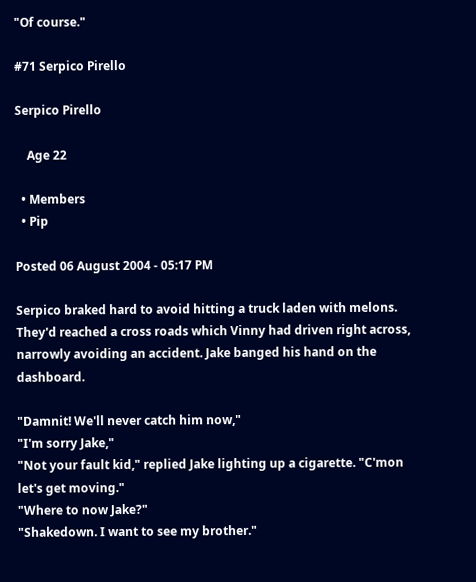"Of course."

#71 Serpico Pirello

Serpico Pirello

    Age 22

  • Members
  • Pip

Posted 06 August 2004 - 05:17 PM

Serpico braked hard to avoid hitting a truck laden with melons. They'd reached a cross roads which Vinny had driven right across, narrowly avoiding an accident. Jake banged his hand on the dashboard.

"Damnit! We'll never catch him now,"
"I'm sorry Jake,"
"Not your fault kid," replied Jake lighting up a cigarette. "C'mon let's get moving."
"Where to now Jake?"
"Shakedown. I want to see my brother."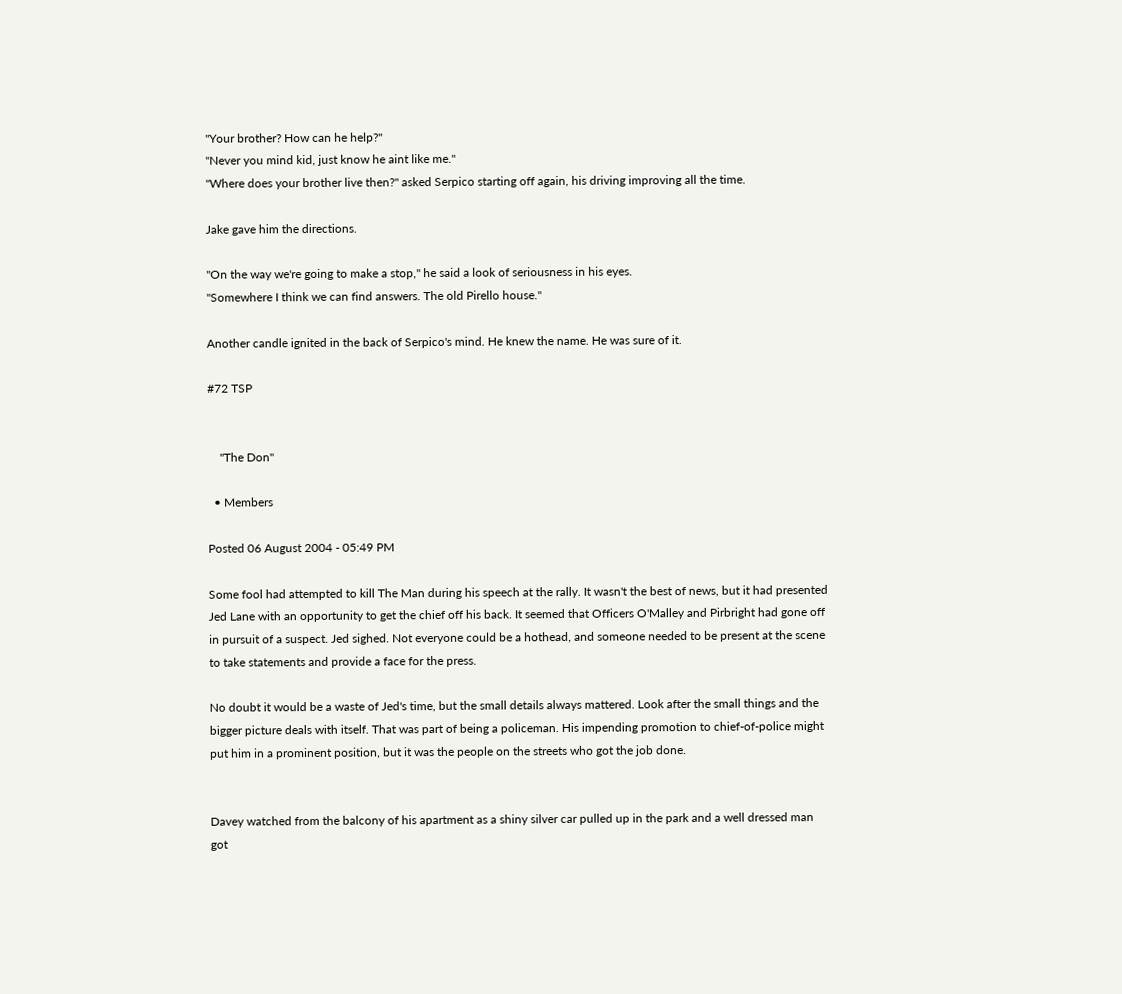"Your brother? How can he help?"
"Never you mind kid, just know he aint like me."
"Where does your brother live then?" asked Serpico starting off again, his driving improving all the time.

Jake gave him the directions.

"On the way we're going to make a stop," he said a look of seriousness in his eyes.
"Somewhere I think we can find answers. The old Pirello house."

Another candle ignited in the back of Serpico's mind. He knew the name. He was sure of it.

#72 TSP


    "The Don"

  • Members

Posted 06 August 2004 - 05:49 PM

Some fool had attempted to kill The Man during his speech at the rally. It wasn't the best of news, but it had presented Jed Lane with an opportunity to get the chief off his back. It seemed that Officers O'Malley and Pirbright had gone off in pursuit of a suspect. Jed sighed. Not everyone could be a hothead, and someone needed to be present at the scene to take statements and provide a face for the press.

No doubt it would be a waste of Jed's time, but the small details always mattered. Look after the small things and the bigger picture deals with itself. That was part of being a policeman. His impending promotion to chief-of-police might put him in a prominent position, but it was the people on the streets who got the job done.


Davey watched from the balcony of his apartment as a shiny silver car pulled up in the park and a well dressed man got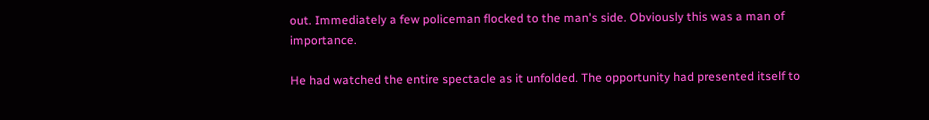out. Immediately a few policeman flocked to the man's side. Obviously this was a man of importance.

He had watched the entire spectacle as it unfolded. The opportunity had presented itself to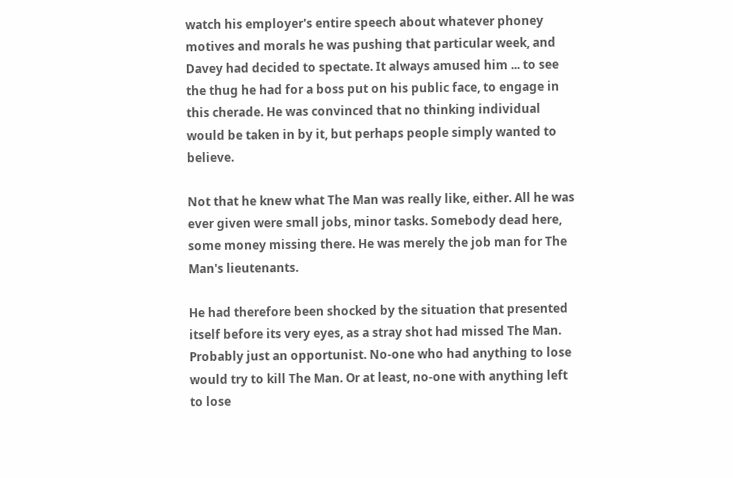watch his employer's entire speech about whatever phoney motives and morals he was pushing that particular week, and Davey had decided to spectate. It always amused him ... to see the thug he had for a boss put on his public face, to engage in this cherade. He was convinced that no thinking individual would be taken in by it, but perhaps people simply wanted to believe.

Not that he knew what The Man was really like, either. All he was ever given were small jobs, minor tasks. Somebody dead here, some money missing there. He was merely the job man for The Man's lieutenants.

He had therefore been shocked by the situation that presented itself before its very eyes, as a stray shot had missed The Man. Probably just an opportunist. No-one who had anything to lose would try to kill The Man. Or at least, no-one with anything left to lose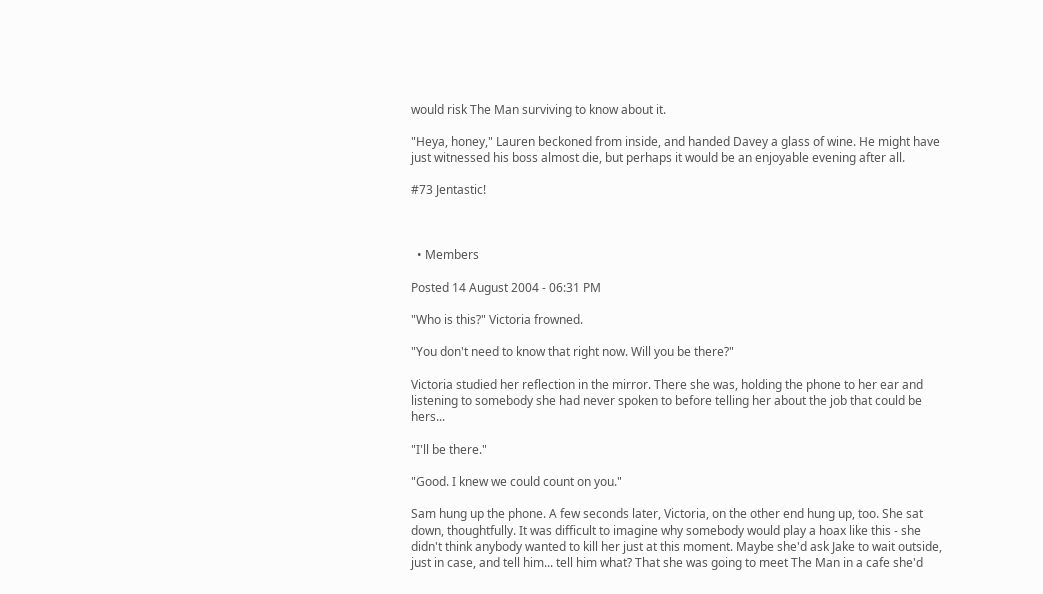would risk The Man surviving to know about it.

"Heya, honey," Lauren beckoned from inside, and handed Davey a glass of wine. He might have just witnessed his boss almost die, but perhaps it would be an enjoyable evening after all.

#73 Jentastic!



  • Members

Posted 14 August 2004 - 06:31 PM

"Who is this?" Victoria frowned.

"You don't need to know that right now. Will you be there?"

Victoria studied her reflection in the mirror. There she was, holding the phone to her ear and listening to somebody she had never spoken to before telling her about the job that could be hers...

"I'll be there."

"Good. I knew we could count on you."

Sam hung up the phone. A few seconds later, Victoria, on the other end hung up, too. She sat down, thoughtfully. It was difficult to imagine why somebody would play a hoax like this - she didn't think anybody wanted to kill her just at this moment. Maybe she'd ask Jake to wait outside, just in case, and tell him... tell him what? That she was going to meet The Man in a cafe she'd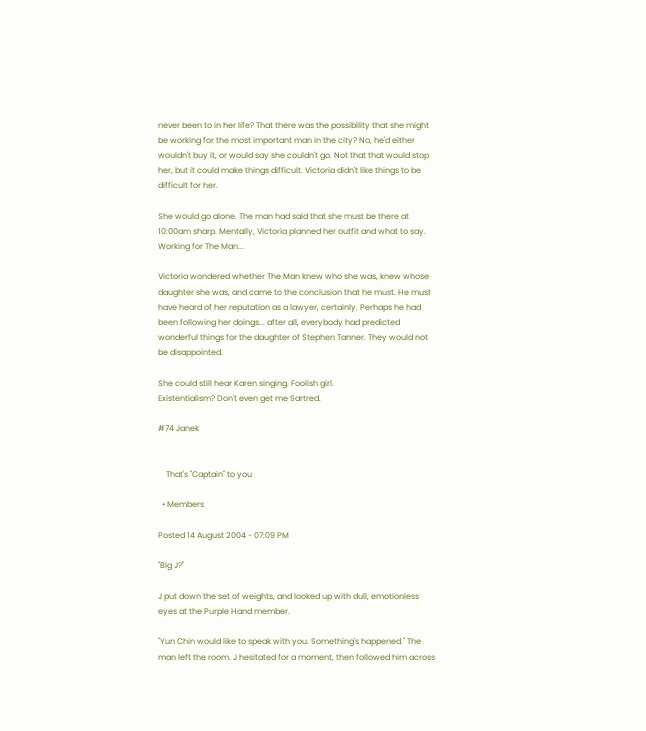never been to in her life? That there was the possibility that she might be working for the most important man in the city? No, he'd either wouldn't buy it, or would say she couldn't go. Not that that would stop her, but it could make things difficult. Victoria didn't like things to be difficult for her.

She would go alone. The man had said that she must be there at 10:00am sharp. Mentally, Victoria planned her outfit and what to say. Working for The Man...

Victoria wondered whether The Man knew who she was, knew whose daughter she was, and came to the conclusion that he must. He must have heard of her reputation as a lawyer, certainly. Perhaps he had been following her doings... after all, everybody had predicted wonderful things for the daughter of Stephen Tanner. They would not be disappointed.

She could still hear Karen singing. Foolish girl.
Existentialism? Don't even get me Sartred.

#74 Janek


    That's "Captain" to you

  • Members

Posted 14 August 2004 - 07:09 PM

"Big J?"

J put down the set of weights, and looked up with dull, emotionless eyes at the Purple Hand member.

"Yun Chin would like to speak with you. Something's happened." The man left the room. J hesitated for a moment, then followed him across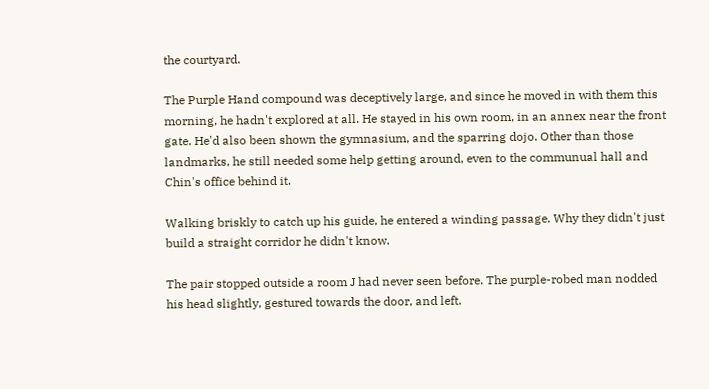the courtyard.

The Purple Hand compound was deceptively large, and since he moved in with them this morning, he hadn't explored at all. He stayed in his own room, in an annex near the front gate. He'd also been shown the gymnasium, and the sparring dojo. Other than those landmarks, he still needed some help getting around, even to the communual hall and Chin's office behind it.

Walking briskly to catch up his guide, he entered a winding passage. Why they didn't just build a straight corridor he didn't know.

The pair stopped outside a room J had never seen before. The purple-robed man nodded his head slightly, gestured towards the door, and left.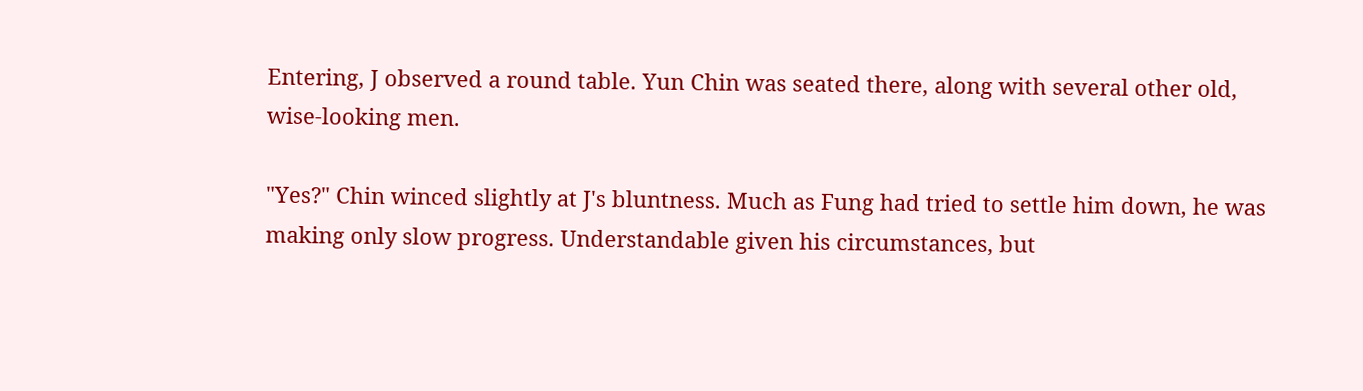Entering, J observed a round table. Yun Chin was seated there, along with several other old, wise-looking men.

"Yes?" Chin winced slightly at J's bluntness. Much as Fung had tried to settle him down, he was making only slow progress. Understandable given his circumstances, but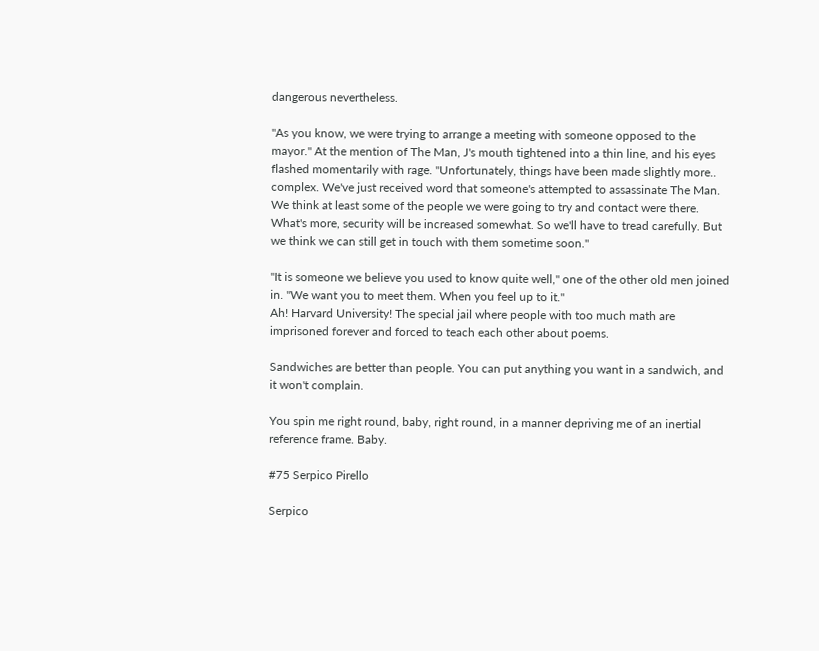dangerous nevertheless.

"As you know, we were trying to arrange a meeting with someone opposed to the mayor." At the mention of The Man, J's mouth tightened into a thin line, and his eyes flashed momentarily with rage. "Unfortunately, things have been made slightly more.. complex. We've just received word that someone's attempted to assassinate The Man. We think at least some of the people we were going to try and contact were there. What's more, security will be increased somewhat. So we'll have to tread carefully. But we think we can still get in touch with them sometime soon."

"It is someone we believe you used to know quite well," one of the other old men joined in. "We want you to meet them. When you feel up to it."
Ah! Harvard University! The special jail where people with too much math are imprisoned forever and forced to teach each other about poems.

Sandwiches are better than people. You can put anything you want in a sandwich, and it won't complain.

You spin me right round, baby, right round, in a manner depriving me of an inertial reference frame. Baby.

#75 Serpico Pirello

Serpico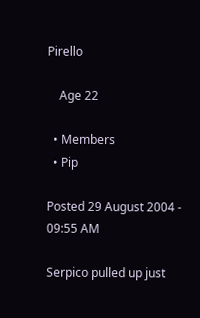Pirello

    Age 22

  • Members
  • Pip

Posted 29 August 2004 - 09:55 AM

Serpico pulled up just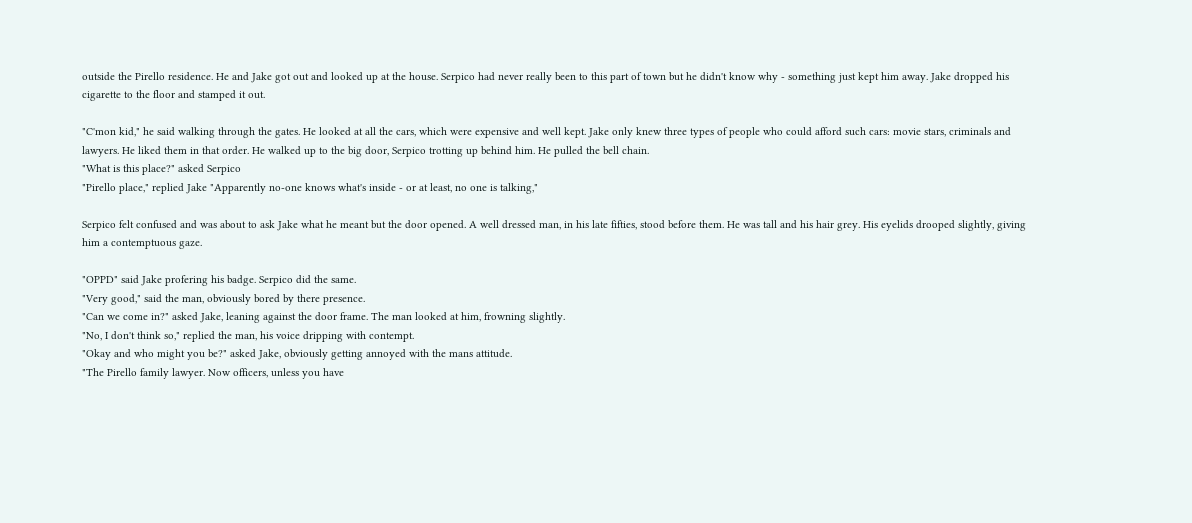outside the Pirello residence. He and Jake got out and looked up at the house. Serpico had never really been to this part of town but he didn't know why - something just kept him away. Jake dropped his cigarette to the floor and stamped it out.

"C'mon kid," he said walking through the gates. He looked at all the cars, which were expensive and well kept. Jake only knew three types of people who could afford such cars: movie stars, criminals and lawyers. He liked them in that order. He walked up to the big door, Serpico trotting up behind him. He pulled the bell chain.
"What is this place?" asked Serpico
"Pirello place," replied Jake "Apparently no-one knows what's inside - or at least, no one is talking,"

Serpico felt confused and was about to ask Jake what he meant but the door opened. A well dressed man, in his late fifties, stood before them. He was tall and his hair grey. His eyelids drooped slightly, giving him a contemptuous gaze.

"OPPD" said Jake profering his badge. Serpico did the same.
"Very good," said the man, obviously bored by there presence.
"Can we come in?" asked Jake, leaning against the door frame. The man looked at him, frowning slightly.
"No, I don't think so," replied the man, his voice dripping with contempt.
"Okay and who might you be?" asked Jake, obviously getting annoyed with the mans attitude.
"The Pirello family lawyer. Now officers, unless you have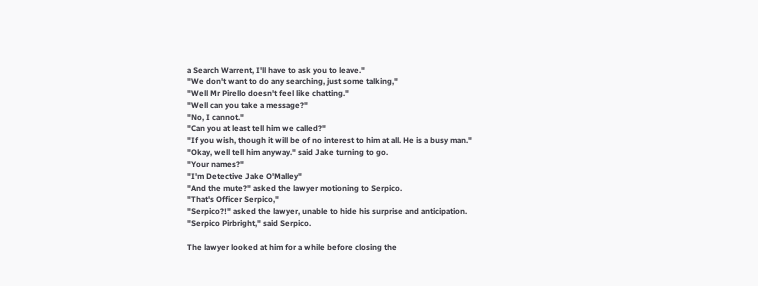a Search Warrent, I'll have to ask you to leave."
"We don't want to do any searching, just some talking,"
"Well Mr Pirello doesn't feel like chatting."
"Well can you take a message?"
"No, I cannot."
"Can you at least tell him we called?"
"If you wish, though it will be of no interest to him at all. He is a busy man."
"Okay, well tell him anyway." said Jake turning to go.
"Your names?"
"I'm Detective Jake O'Malley"
"And the mute?" asked the lawyer motioning to Serpico.
"That's Officer Serpico,"
"Serpico?!" asked the lawyer, unable to hide his surprise and anticipation.
"Serpico Pirbright," said Serpico.

The lawyer looked at him for a while before closing the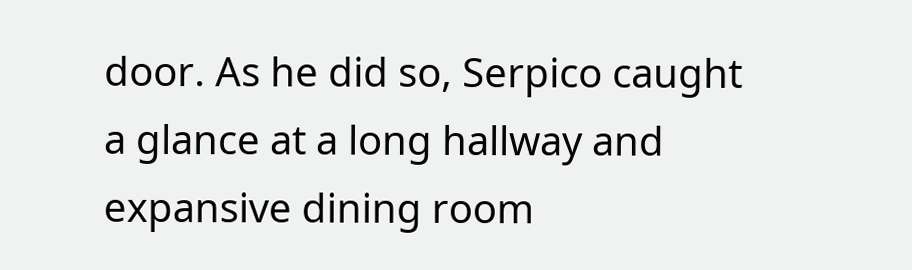door. As he did so, Serpico caught a glance at a long hallway and expansive dining room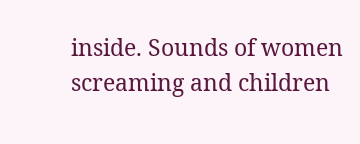inside. Sounds of women screaming and children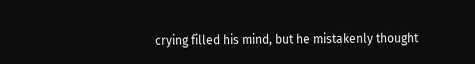crying filled his mind, but he mistakenly thought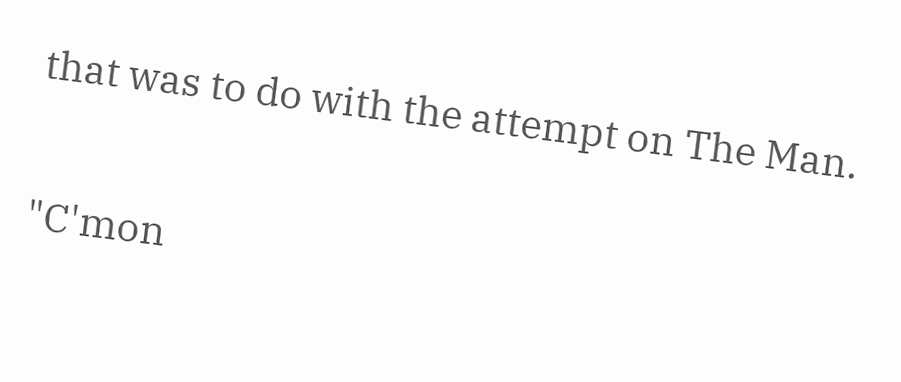that was to do with the attempt on The Man.

"C'mon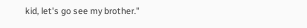kid, let's go see my brother."